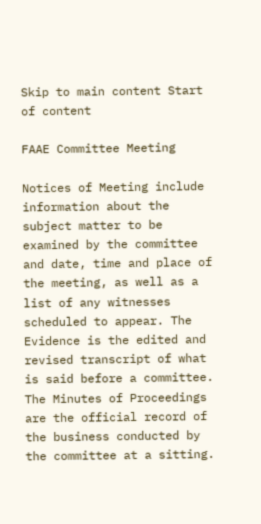Skip to main content Start of content

FAAE Committee Meeting

Notices of Meeting include information about the subject matter to be examined by the committee and date, time and place of the meeting, as well as a list of any witnesses scheduled to appear. The Evidence is the edited and revised transcript of what is said before a committee. The Minutes of Proceedings are the official record of the business conducted by the committee at a sitting.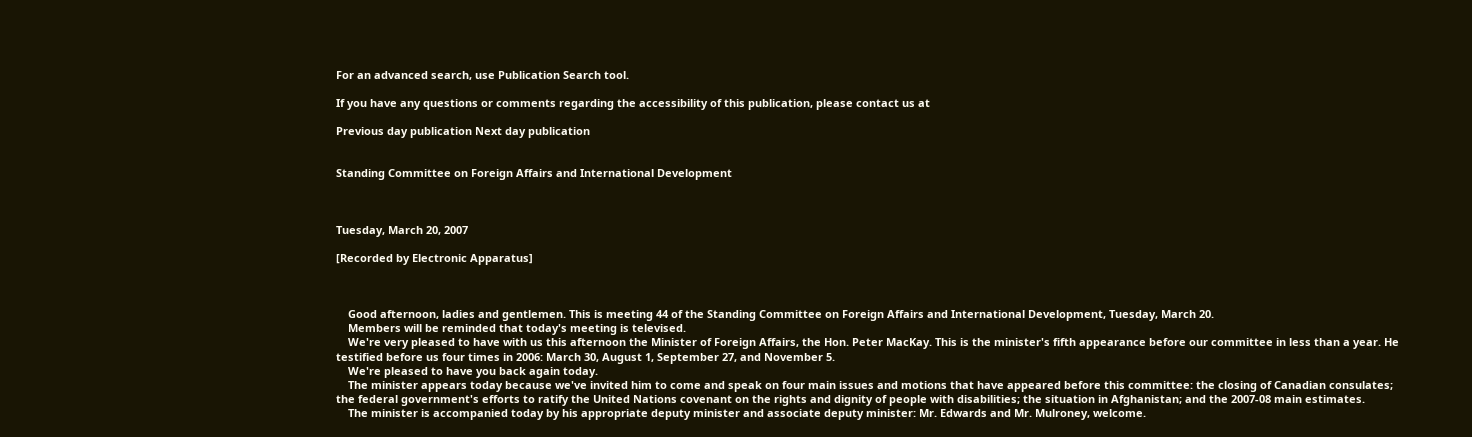For an advanced search, use Publication Search tool.

If you have any questions or comments regarding the accessibility of this publication, please contact us at

Previous day publication Next day publication


Standing Committee on Foreign Affairs and International Development



Tuesday, March 20, 2007

[Recorded by Electronic Apparatus]



    Good afternoon, ladies and gentlemen. This is meeting 44 of the Standing Committee on Foreign Affairs and International Development, Tuesday, March 20.
    Members will be reminded that today's meeting is televised.
    We're very pleased to have with us this afternoon the Minister of Foreign Affairs, the Hon. Peter MacKay. This is the minister's fifth appearance before our committee in less than a year. He testified before us four times in 2006: March 30, August 1, September 27, and November 5.
    We're pleased to have you back again today.
    The minister appears today because we've invited him to come and speak on four main issues and motions that have appeared before this committee: the closing of Canadian consulates; the federal government's efforts to ratify the United Nations covenant on the rights and dignity of people with disabilities; the situation in Afghanistan; and the 2007-08 main estimates.
    The minister is accompanied today by his appropriate deputy minister and associate deputy minister: Mr. Edwards and Mr. Mulroney, welcome.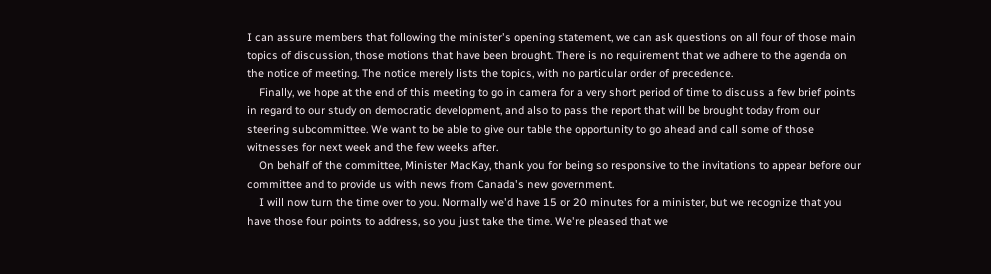I can assure members that following the minister's opening statement, we can ask questions on all four of those main topics of discussion, those motions that have been brought. There is no requirement that we adhere to the agenda on the notice of meeting. The notice merely lists the topics, with no particular order of precedence.
    Finally, we hope at the end of this meeting to go in camera for a very short period of time to discuss a few brief points in regard to our study on democratic development, and also to pass the report that will be brought today from our steering subcommittee. We want to be able to give our table the opportunity to go ahead and call some of those witnesses for next week and the few weeks after.
    On behalf of the committee, Minister MacKay, thank you for being so responsive to the invitations to appear before our committee and to provide us with news from Canada's new government.
    I will now turn the time over to you. Normally we'd have 15 or 20 minutes for a minister, but we recognize that you have those four points to address, so you just take the time. We're pleased that we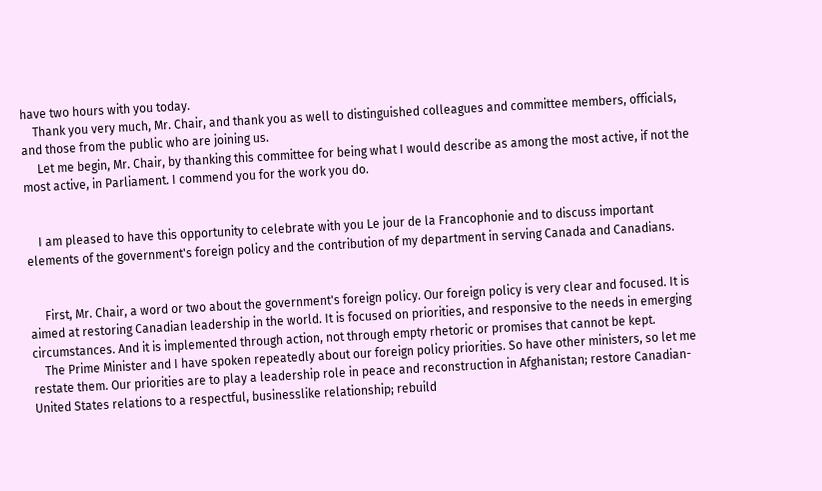have two hours with you today.
    Thank you very much, Mr. Chair, and thank you as well to distinguished colleagues and committee members, officials, and those from the public who are joining us.
     Let me begin, Mr. Chair, by thanking this committee for being what I would describe as among the most active, if not the most active, in Parliament. I commend you for the work you do.


    I am pleased to have this opportunity to celebrate with you Le jour de la Francophonie and to discuss important elements of the government's foreign policy and the contribution of my department in serving Canada and Canadians.


     First, Mr. Chair, a word or two about the government's foreign policy. Our foreign policy is very clear and focused. It is aimed at restoring Canadian leadership in the world. It is focused on priorities, and responsive to the needs in emerging circumstances. And it is implemented through action, not through empty rhetoric or promises that cannot be kept.
    The Prime Minister and I have spoken repeatedly about our foreign policy priorities. So have other ministers, so let me restate them. Our priorities are to play a leadership role in peace and reconstruction in Afghanistan; restore Canadian-United States relations to a respectful, businesslike relationship; rebuild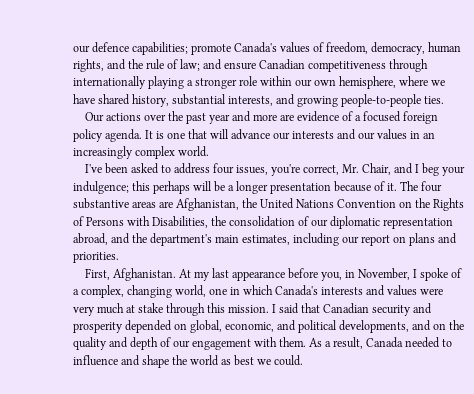our defence capabilities; promote Canada's values of freedom, democracy, human rights, and the rule of law; and ensure Canadian competitiveness through internationally playing a stronger role within our own hemisphere, where we have shared history, substantial interests, and growing people-to-people ties.
    Our actions over the past year and more are evidence of a focused foreign policy agenda. It is one that will advance our interests and our values in an increasingly complex world.
    I've been asked to address four issues, you're correct, Mr. Chair, and I beg your indulgence; this perhaps will be a longer presentation because of it. The four substantive areas are Afghanistan, the United Nations Convention on the Rights of Persons with Disabilities, the consolidation of our diplomatic representation abroad, and the department's main estimates, including our report on plans and priorities.
    First, Afghanistan. At my last appearance before you, in November, I spoke of a complex, changing world, one in which Canada's interests and values were very much at stake through this mission. I said that Canadian security and prosperity depended on global, economic, and political developments, and on the quality and depth of our engagement with them. As a result, Canada needed to influence and shape the world as best we could.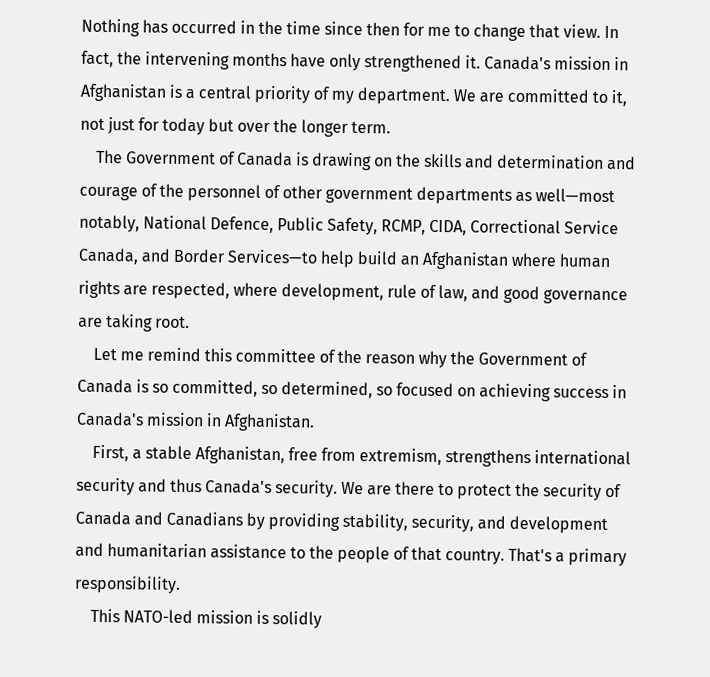Nothing has occurred in the time since then for me to change that view. In fact, the intervening months have only strengthened it. Canada's mission in Afghanistan is a central priority of my department. We are committed to it, not just for today but over the longer term.
    The Government of Canada is drawing on the skills and determination and courage of the personnel of other government departments as well—most notably, National Defence, Public Safety, RCMP, CIDA, Correctional Service Canada, and Border Services—to help build an Afghanistan where human rights are respected, where development, rule of law, and good governance are taking root.
    Let me remind this committee of the reason why the Government of Canada is so committed, so determined, so focused on achieving success in Canada's mission in Afghanistan.
    First, a stable Afghanistan, free from extremism, strengthens international security and thus Canada's security. We are there to protect the security of Canada and Canadians by providing stability, security, and development and humanitarian assistance to the people of that country. That's a primary responsibility.
    This NATO-led mission is solidly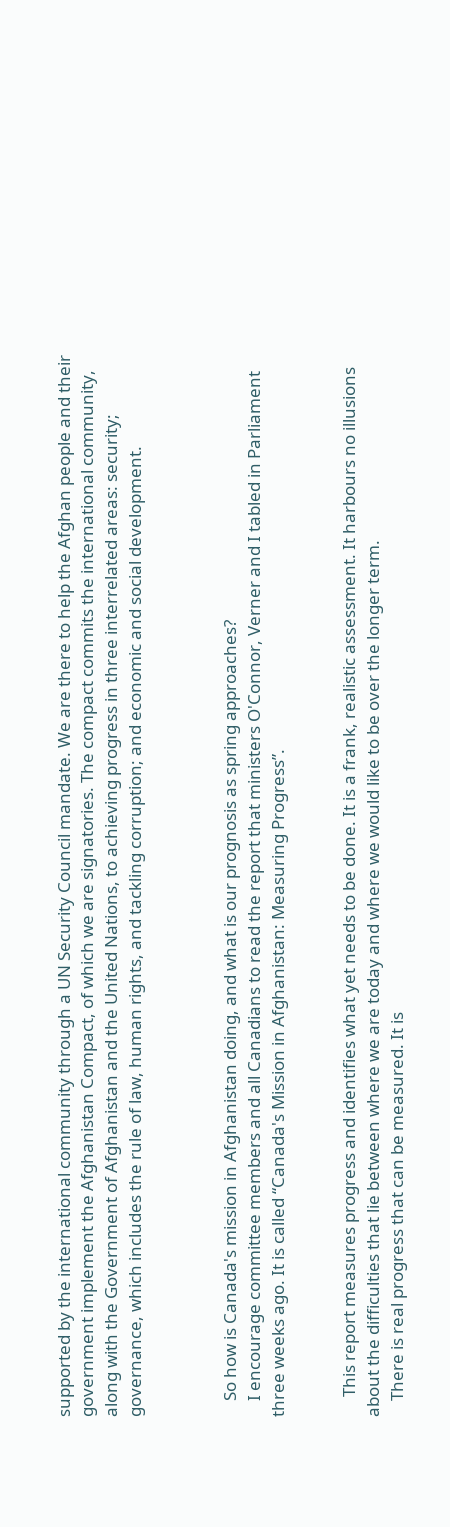supported by the international community through a UN Security Council mandate. We are there to help the Afghan people and their government implement the Afghanistan Compact, of which we are signatories. The compact commits the international community, along with the Government of Afghanistan and the United Nations, to achieving progress in three interrelated areas: security; governance, which includes the rule of law, human rights, and tackling corruption; and economic and social development.



    So how is Canada's mission in Afghanistan doing, and what is our prognosis as spring approaches?
    I encourage committee members and all Canadians to read the report that ministers O'Connor, Verner and I tabled in Parliament three weeks ago. It is called “Canada's Mission in Afghanistan: Measuring Progress”.


     This report measures progress and identifies what yet needs to be done. It is a frank, realistic assessment. It harbours no illusions about the difficulties that lie between where we are today and where we would like to be over the longer term.
    There is real progress that can be measured. It is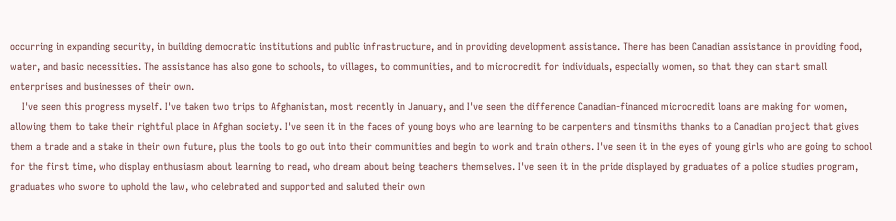occurring in expanding security, in building democratic institutions and public infrastructure, and in providing development assistance. There has been Canadian assistance in providing food, water, and basic necessities. The assistance has also gone to schools, to villages, to communities, and to microcredit for individuals, especially women, so that they can start small enterprises and businesses of their own.
    I've seen this progress myself. I've taken two trips to Afghanistan, most recently in January, and I've seen the difference Canadian-financed microcredit loans are making for women, allowing them to take their rightful place in Afghan society. I've seen it in the faces of young boys who are learning to be carpenters and tinsmiths thanks to a Canadian project that gives them a trade and a stake in their own future, plus the tools to go out into their communities and begin to work and train others. I've seen it in the eyes of young girls who are going to school for the first time, who display enthusiasm about learning to read, who dream about being teachers themselves. I've seen it in the pride displayed by graduates of a police studies program, graduates who swore to uphold the law, who celebrated and supported and saluted their own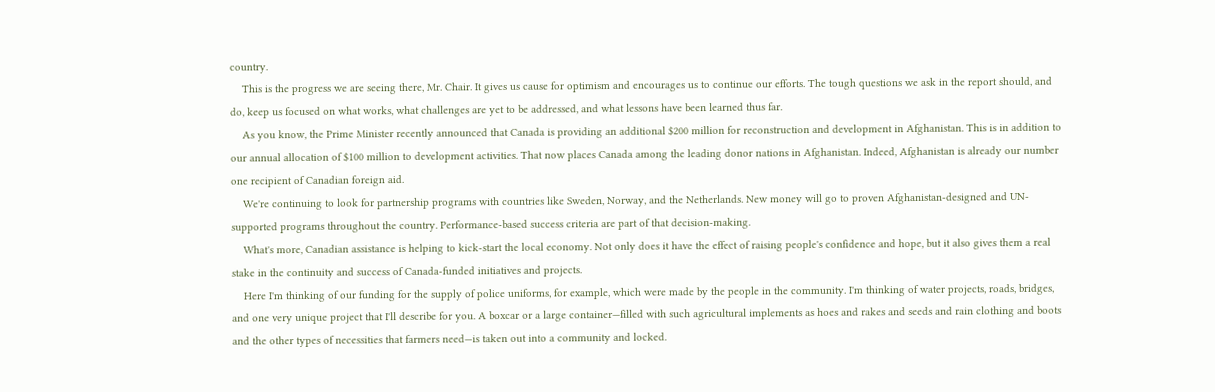country.
    This is the progress we are seeing there, Mr. Chair. It gives us cause for optimism and encourages us to continue our efforts. The tough questions we ask in the report should, and do, keep us focused on what works, what challenges are yet to be addressed, and what lessons have been learned thus far.
    As you know, the Prime Minister recently announced that Canada is providing an additional $200 million for reconstruction and development in Afghanistan. This is in addition to our annual allocation of $100 million to development activities. That now places Canada among the leading donor nations in Afghanistan. Indeed, Afghanistan is already our number one recipient of Canadian foreign aid.
    We're continuing to look for partnership programs with countries like Sweden, Norway, and the Netherlands. New money will go to proven Afghanistan-designed and UN-supported programs throughout the country. Performance-based success criteria are part of that decision-making.
    What's more, Canadian assistance is helping to kick-start the local economy. Not only does it have the effect of raising people's confidence and hope, but it also gives them a real stake in the continuity and success of Canada-funded initiatives and projects.
    Here I'm thinking of our funding for the supply of police uniforms, for example, which were made by the people in the community. I'm thinking of water projects, roads, bridges, and one very unique project that I'll describe for you. A boxcar or a large container—filled with such agricultural implements as hoes and rakes and seeds and rain clothing and boots and the other types of necessities that farmers need—is taken out into a community and locked.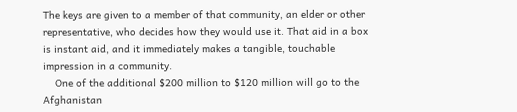The keys are given to a member of that community, an elder or other representative, who decides how they would use it. That aid in a box is instant aid, and it immediately makes a tangible, touchable impression in a community.
    One of the additional $200 million to $120 million will go to the Afghanistan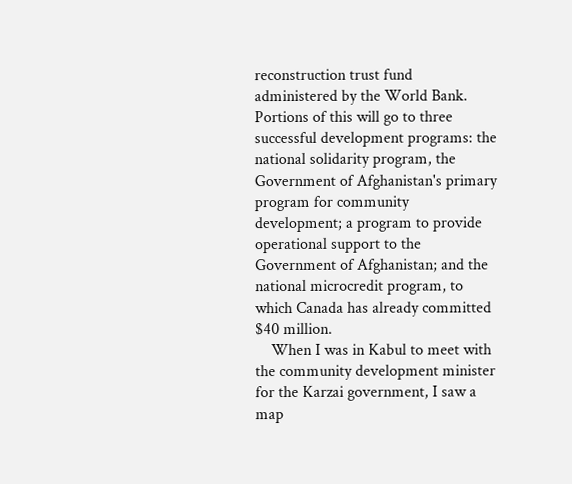reconstruction trust fund administered by the World Bank. Portions of this will go to three successful development programs: the national solidarity program, the Government of Afghanistan's primary program for community development; a program to provide operational support to the Government of Afghanistan; and the national microcredit program, to which Canada has already committed $40 million.
    When I was in Kabul to meet with the community development minister for the Karzai government, I saw a map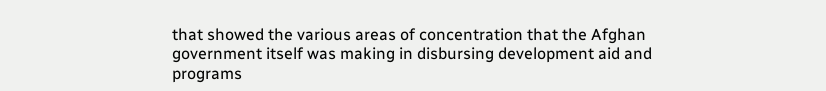that showed the various areas of concentration that the Afghan government itself was making in disbursing development aid and programs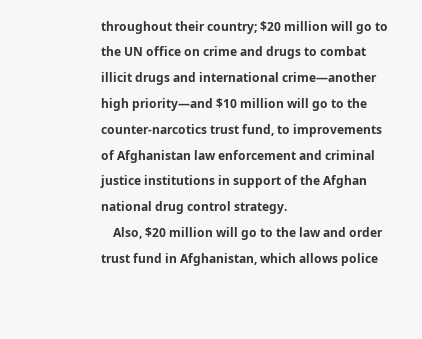throughout their country; $20 million will go to the UN office on crime and drugs to combat illicit drugs and international crime—another high priority—and $10 million will go to the counter-narcotics trust fund, to improvements of Afghanistan law enforcement and criminal justice institutions in support of the Afghan national drug control strategy.
    Also, $20 million will go to the law and order trust fund in Afghanistan, which allows police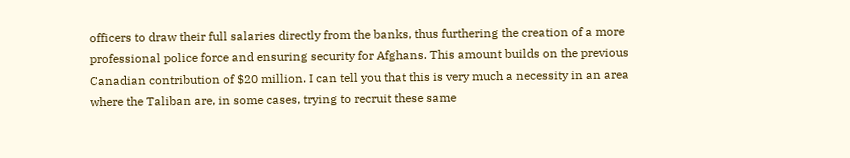officers to draw their full salaries directly from the banks, thus furthering the creation of a more professional police force and ensuring security for Afghans. This amount builds on the previous Canadian contribution of $20 million. I can tell you that this is very much a necessity in an area where the Taliban are, in some cases, trying to recruit these same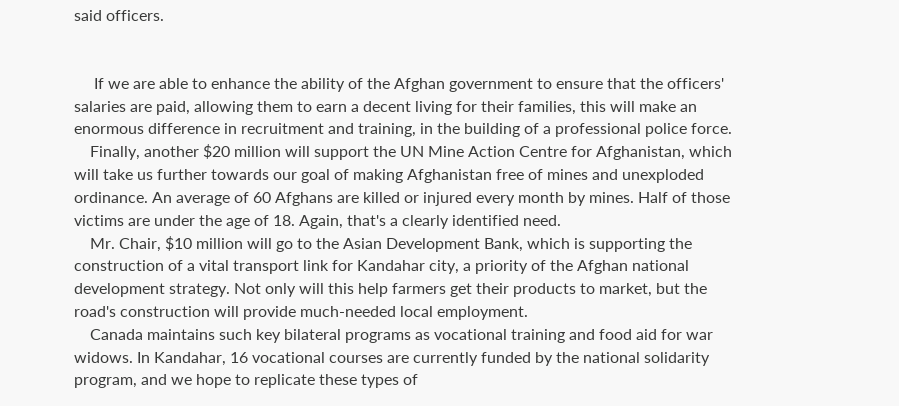said officers.


     If we are able to enhance the ability of the Afghan government to ensure that the officers' salaries are paid, allowing them to earn a decent living for their families, this will make an enormous difference in recruitment and training, in the building of a professional police force.
    Finally, another $20 million will support the UN Mine Action Centre for Afghanistan, which will take us further towards our goal of making Afghanistan free of mines and unexploded ordinance. An average of 60 Afghans are killed or injured every month by mines. Half of those victims are under the age of 18. Again, that's a clearly identified need.
    Mr. Chair, $10 million will go to the Asian Development Bank, which is supporting the construction of a vital transport link for Kandahar city, a priority of the Afghan national development strategy. Not only will this help farmers get their products to market, but the road's construction will provide much-needed local employment.
    Canada maintains such key bilateral programs as vocational training and food aid for war widows. In Kandahar, 16 vocational courses are currently funded by the national solidarity program, and we hope to replicate these types of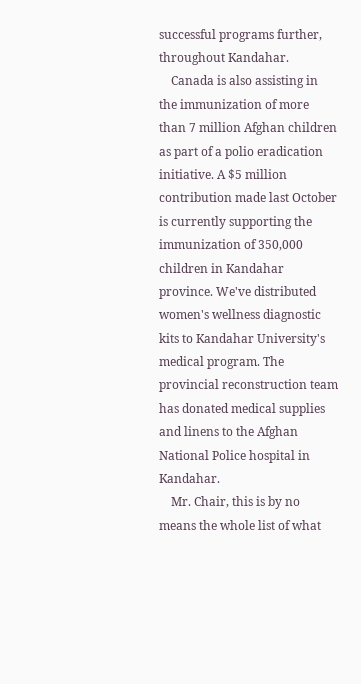successful programs further, throughout Kandahar.
    Canada is also assisting in the immunization of more than 7 million Afghan children as part of a polio eradication initiative. A $5 million contribution made last October is currently supporting the immunization of 350,000 children in Kandahar province. We've distributed women's wellness diagnostic kits to Kandahar University's medical program. The provincial reconstruction team has donated medical supplies and linens to the Afghan National Police hospital in Kandahar.
    Mr. Chair, this is by no means the whole list of what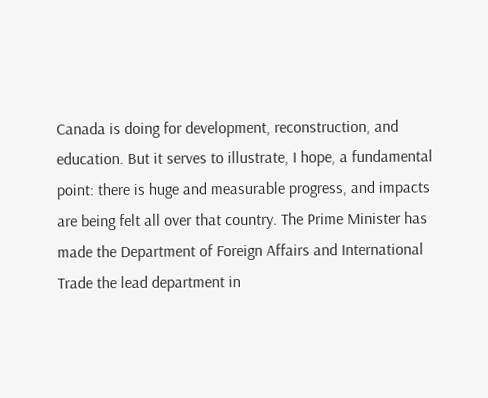Canada is doing for development, reconstruction, and education. But it serves to illustrate, I hope, a fundamental point: there is huge and measurable progress, and impacts are being felt all over that country. The Prime Minister has made the Department of Foreign Affairs and International Trade the lead department in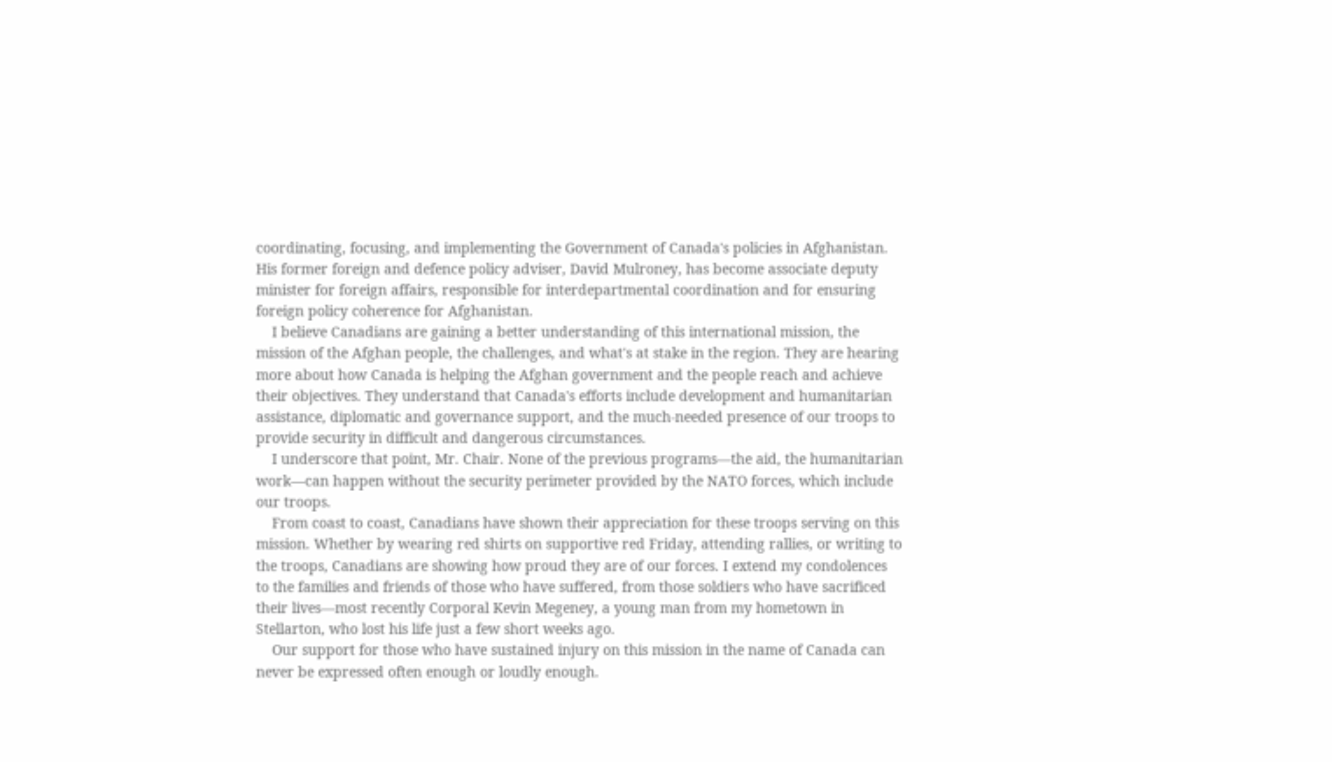coordinating, focusing, and implementing the Government of Canada's policies in Afghanistan. His former foreign and defence policy adviser, David Mulroney, has become associate deputy minister for foreign affairs, responsible for interdepartmental coordination and for ensuring foreign policy coherence for Afghanistan.
    I believe Canadians are gaining a better understanding of this international mission, the mission of the Afghan people, the challenges, and what's at stake in the region. They are hearing more about how Canada is helping the Afghan government and the people reach and achieve their objectives. They understand that Canada's efforts include development and humanitarian assistance, diplomatic and governance support, and the much-needed presence of our troops to provide security in difficult and dangerous circumstances.
    I underscore that point, Mr. Chair. None of the previous programs—the aid, the humanitarian work—can happen without the security perimeter provided by the NATO forces, which include our troops.
    From coast to coast, Canadians have shown their appreciation for these troops serving on this mission. Whether by wearing red shirts on supportive red Friday, attending rallies, or writing to the troops, Canadians are showing how proud they are of our forces. I extend my condolences to the families and friends of those who have suffered, from those soldiers who have sacrificed their lives—most recently Corporal Kevin Megeney, a young man from my hometown in Stellarton, who lost his life just a few short weeks ago.
    Our support for those who have sustained injury on this mission in the name of Canada can never be expressed often enough or loudly enough.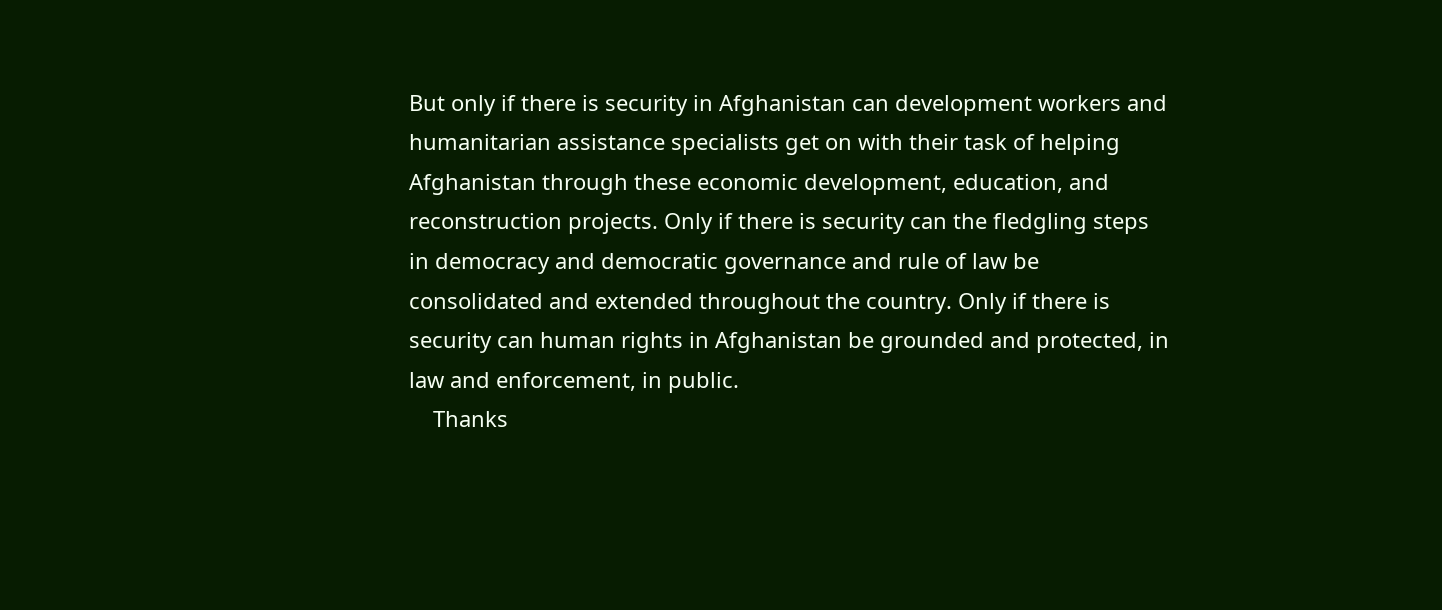But only if there is security in Afghanistan can development workers and humanitarian assistance specialists get on with their task of helping Afghanistan through these economic development, education, and reconstruction projects. Only if there is security can the fledgling steps in democracy and democratic governance and rule of law be consolidated and extended throughout the country. Only if there is security can human rights in Afghanistan be grounded and protected, in law and enforcement, in public.
    Thanks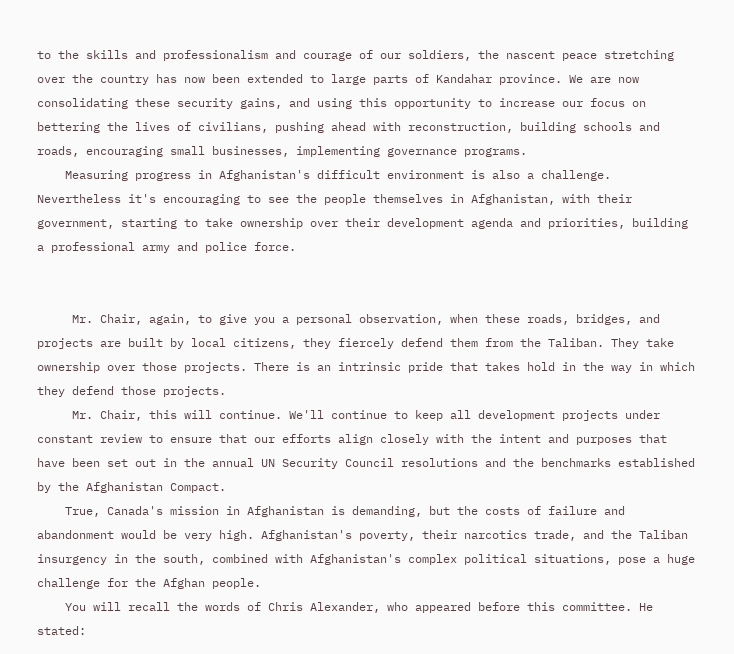to the skills and professionalism and courage of our soldiers, the nascent peace stretching over the country has now been extended to large parts of Kandahar province. We are now consolidating these security gains, and using this opportunity to increase our focus on bettering the lives of civilians, pushing ahead with reconstruction, building schools and roads, encouraging small businesses, implementing governance programs.
    Measuring progress in Afghanistan's difficult environment is also a challenge. Nevertheless it's encouraging to see the people themselves in Afghanistan, with their government, starting to take ownership over their development agenda and priorities, building a professional army and police force.


     Mr. Chair, again, to give you a personal observation, when these roads, bridges, and projects are built by local citizens, they fiercely defend them from the Taliban. They take ownership over those projects. There is an intrinsic pride that takes hold in the way in which they defend those projects.
     Mr. Chair, this will continue. We'll continue to keep all development projects under constant review to ensure that our efforts align closely with the intent and purposes that have been set out in the annual UN Security Council resolutions and the benchmarks established by the Afghanistan Compact.
    True, Canada's mission in Afghanistan is demanding, but the costs of failure and abandonment would be very high. Afghanistan's poverty, their narcotics trade, and the Taliban insurgency in the south, combined with Afghanistan's complex political situations, pose a huge challenge for the Afghan people.
    You will recall the words of Chris Alexander, who appeared before this committee. He stated: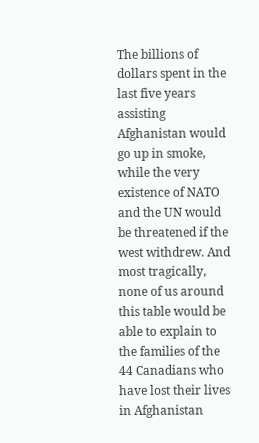The billions of dollars spent in the last five years assisting Afghanistan would go up in smoke, while the very existence of NATO and the UN would be threatened if the west withdrew. And most tragically, none of us around this table would be able to explain to the families of the 44 Canadians who have lost their lives in Afghanistan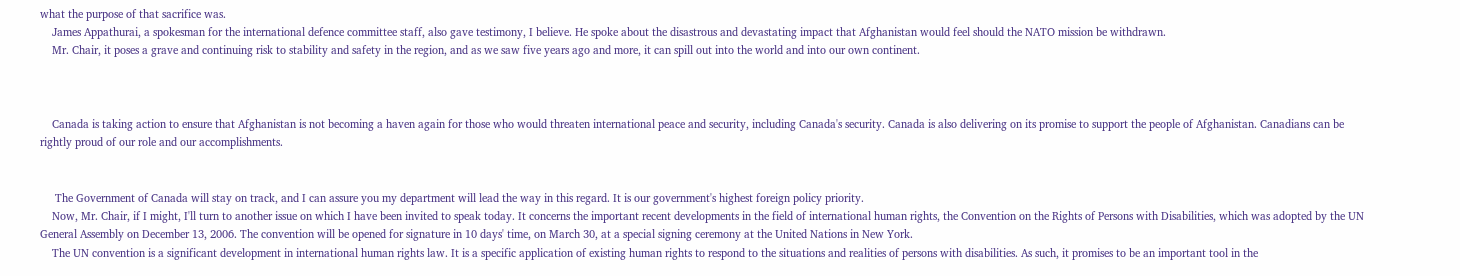what the purpose of that sacrifice was.
    James Appathurai, a spokesman for the international defence committee staff, also gave testimony, I believe. He spoke about the disastrous and devastating impact that Afghanistan would feel should the NATO mission be withdrawn.
    Mr. Chair, it poses a grave and continuing risk to stability and safety in the region, and as we saw five years ago and more, it can spill out into the world and into our own continent.



    Canada is taking action to ensure that Afghanistan is not becoming a haven again for those who would threaten international peace and security, including Canada's security. Canada is also delivering on its promise to support the people of Afghanistan. Canadians can be rightly proud of our role and our accomplishments.


     The Government of Canada will stay on track, and I can assure you my department will lead the way in this regard. It is our government's highest foreign policy priority.
    Now, Mr. Chair, if I might, I'll turn to another issue on which I have been invited to speak today. It concerns the important recent developments in the field of international human rights, the Convention on the Rights of Persons with Disabilities, which was adopted by the UN General Assembly on December 13, 2006. The convention will be opened for signature in 10 days' time, on March 30, at a special signing ceremony at the United Nations in New York.
    The UN convention is a significant development in international human rights law. It is a specific application of existing human rights to respond to the situations and realities of persons with disabilities. As such, it promises to be an important tool in the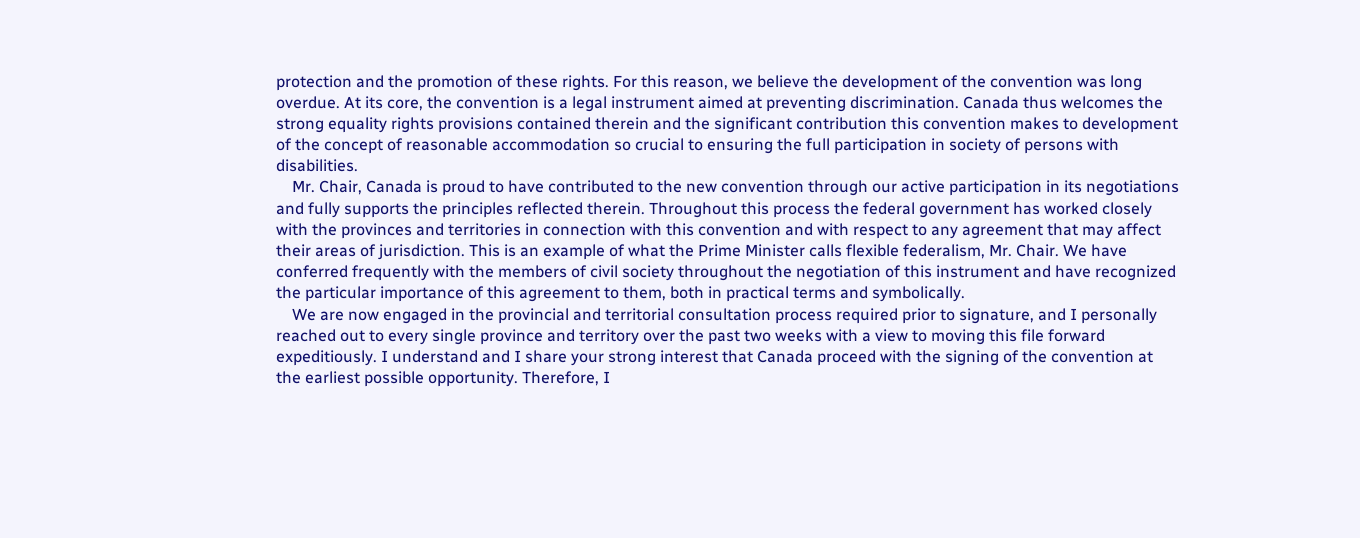protection and the promotion of these rights. For this reason, we believe the development of the convention was long overdue. At its core, the convention is a legal instrument aimed at preventing discrimination. Canada thus welcomes the strong equality rights provisions contained therein and the significant contribution this convention makes to development of the concept of reasonable accommodation so crucial to ensuring the full participation in society of persons with disabilities.
    Mr. Chair, Canada is proud to have contributed to the new convention through our active participation in its negotiations and fully supports the principles reflected therein. Throughout this process the federal government has worked closely with the provinces and territories in connection with this convention and with respect to any agreement that may affect their areas of jurisdiction. This is an example of what the Prime Minister calls flexible federalism, Mr. Chair. We have conferred frequently with the members of civil society throughout the negotiation of this instrument and have recognized the particular importance of this agreement to them, both in practical terms and symbolically.
    We are now engaged in the provincial and territorial consultation process required prior to signature, and I personally reached out to every single province and territory over the past two weeks with a view to moving this file forward expeditiously. I understand and I share your strong interest that Canada proceed with the signing of the convention at the earliest possible opportunity. Therefore, I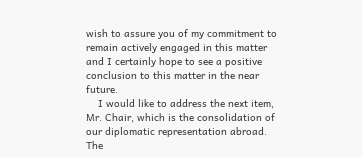wish to assure you of my commitment to remain actively engaged in this matter and I certainly hope to see a positive conclusion to this matter in the near future.
    I would like to address the next item, Mr. Chair, which is the consolidation of our diplomatic representation abroad. The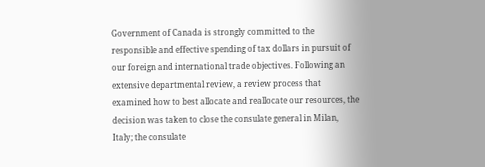Government of Canada is strongly committed to the responsible and effective spending of tax dollars in pursuit of our foreign and international trade objectives. Following an extensive departmental review, a review process that examined how to best allocate and reallocate our resources, the decision was taken to close the consulate general in Milan, Italy; the consulate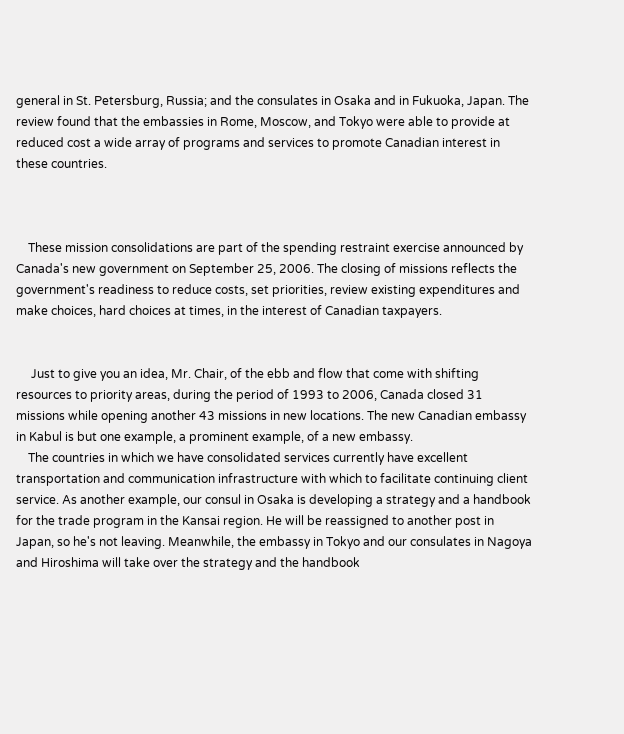general in St. Petersburg, Russia; and the consulates in Osaka and in Fukuoka, Japan. The review found that the embassies in Rome, Moscow, and Tokyo were able to provide at reduced cost a wide array of programs and services to promote Canadian interest in these countries.



    These mission consolidations are part of the spending restraint exercise announced by Canada's new government on September 25, 2006. The closing of missions reflects the government's readiness to reduce costs, set priorities, review existing expenditures and make choices, hard choices at times, in the interest of Canadian taxpayers.


     Just to give you an idea, Mr. Chair, of the ebb and flow that come with shifting resources to priority areas, during the period of 1993 to 2006, Canada closed 31 missions while opening another 43 missions in new locations. The new Canadian embassy in Kabul is but one example, a prominent example, of a new embassy.
    The countries in which we have consolidated services currently have excellent transportation and communication infrastructure with which to facilitate continuing client service. As another example, our consul in Osaka is developing a strategy and a handbook for the trade program in the Kansai region. He will be reassigned to another post in Japan, so he's not leaving. Meanwhile, the embassy in Tokyo and our consulates in Nagoya and Hiroshima will take over the strategy and the handbook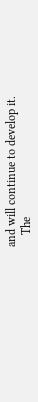and will continue to develop it.
    The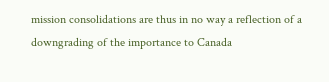mission consolidations are thus in no way a reflection of a downgrading of the importance to Canada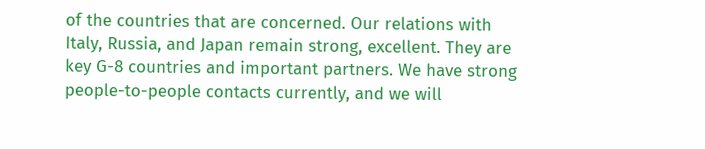of the countries that are concerned. Our relations with Italy, Russia, and Japan remain strong, excellent. They are key G-8 countries and important partners. We have strong people-to-people contacts currently, and we will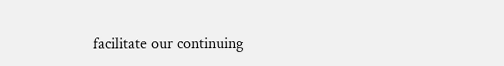facilitate our continuing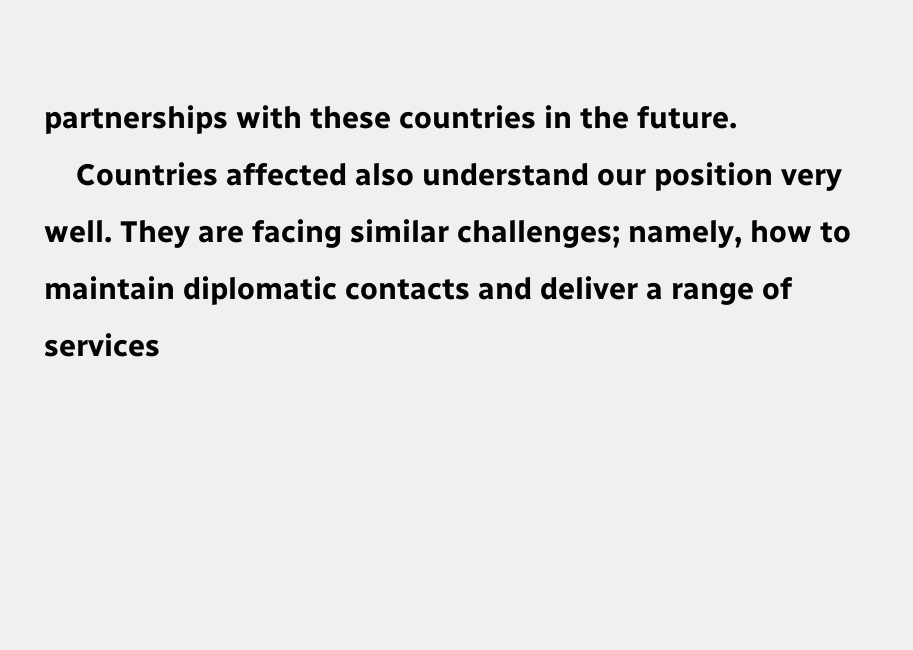partnerships with these countries in the future.
    Countries affected also understand our position very well. They are facing similar challenges; namely, how to maintain diplomatic contacts and deliver a range of services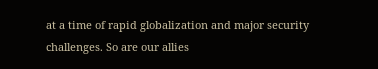at a time of rapid globalization and major security challenges. So are our allies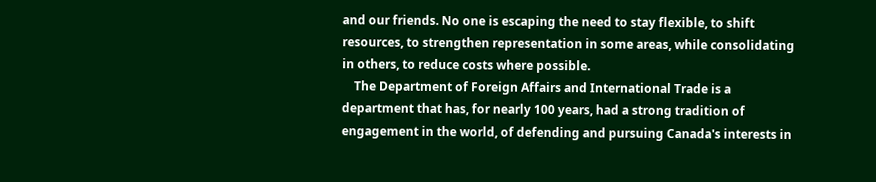and our friends. No one is escaping the need to stay flexible, to shift resources, to strengthen representation in some areas, while consolidating in others, to reduce costs where possible.
    The Department of Foreign Affairs and International Trade is a department that has, for nearly 100 years, had a strong tradition of engagement in the world, of defending and pursuing Canada's interests in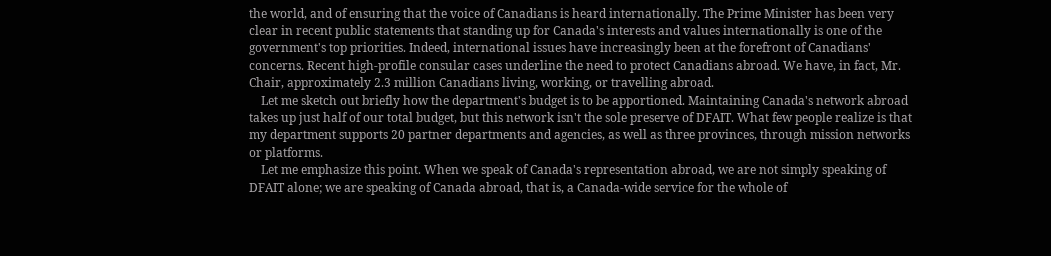the world, and of ensuring that the voice of Canadians is heard internationally. The Prime Minister has been very clear in recent public statements that standing up for Canada's interests and values internationally is one of the government's top priorities. Indeed, international issues have increasingly been at the forefront of Canadians' concerns. Recent high-profile consular cases underline the need to protect Canadians abroad. We have, in fact, Mr. Chair, approximately 2.3 million Canadians living, working, or travelling abroad.
    Let me sketch out briefly how the department's budget is to be apportioned. Maintaining Canada's network abroad takes up just half of our total budget, but this network isn't the sole preserve of DFAIT. What few people realize is that my department supports 20 partner departments and agencies, as well as three provinces, through mission networks or platforms.
    Let me emphasize this point. When we speak of Canada's representation abroad, we are not simply speaking of DFAIT alone; we are speaking of Canada abroad, that is, a Canada-wide service for the whole of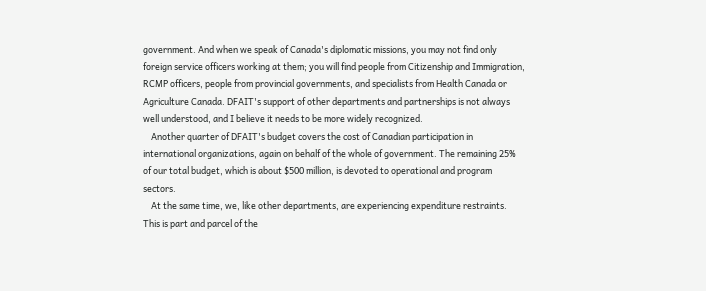government. And when we speak of Canada's diplomatic missions, you may not find only foreign service officers working at them; you will find people from Citizenship and Immigration, RCMP officers, people from provincial governments, and specialists from Health Canada or Agriculture Canada. DFAIT's support of other departments and partnerships is not always well understood, and I believe it needs to be more widely recognized.
    Another quarter of DFAIT's budget covers the cost of Canadian participation in international organizations, again on behalf of the whole of government. The remaining 25% of our total budget, which is about $500 million, is devoted to operational and program sectors.
    At the same time, we, like other departments, are experiencing expenditure restraints. This is part and parcel of the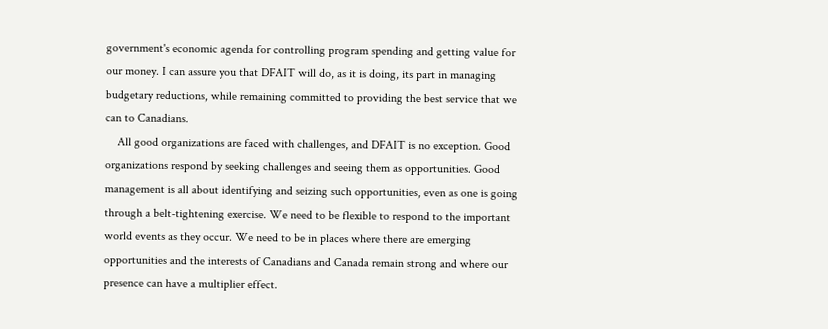government's economic agenda for controlling program spending and getting value for our money. I can assure you that DFAIT will do, as it is doing, its part in managing budgetary reductions, while remaining committed to providing the best service that we can to Canadians.
    All good organizations are faced with challenges, and DFAIT is no exception. Good organizations respond by seeking challenges and seeing them as opportunities. Good management is all about identifying and seizing such opportunities, even as one is going through a belt-tightening exercise. We need to be flexible to respond to the important world events as they occur. We need to be in places where there are emerging opportunities and the interests of Canadians and Canada remain strong and where our presence can have a multiplier effect.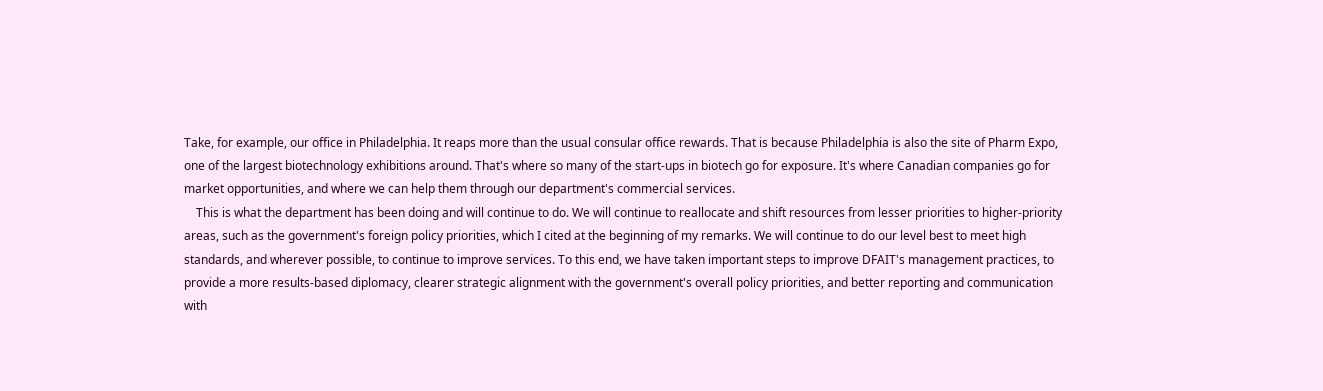Take, for example, our office in Philadelphia. It reaps more than the usual consular office rewards. That is because Philadelphia is also the site of Pharm Expo, one of the largest biotechnology exhibitions around. That's where so many of the start-ups in biotech go for exposure. It's where Canadian companies go for market opportunities, and where we can help them through our department's commercial services.
    This is what the department has been doing and will continue to do. We will continue to reallocate and shift resources from lesser priorities to higher-priority areas, such as the government's foreign policy priorities, which I cited at the beginning of my remarks. We will continue to do our level best to meet high standards, and wherever possible, to continue to improve services. To this end, we have taken important steps to improve DFAIT's management practices, to provide a more results-based diplomacy, clearer strategic alignment with the government's overall policy priorities, and better reporting and communication with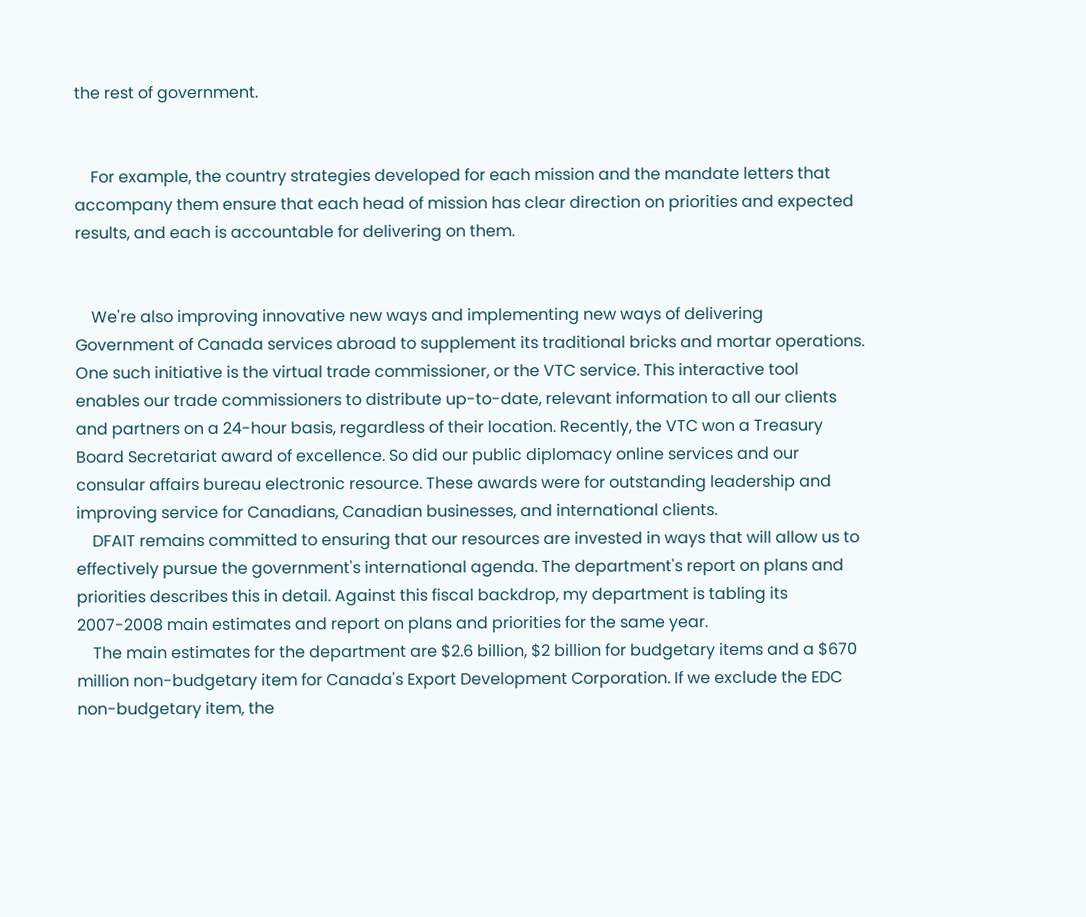the rest of government.


    For example, the country strategies developed for each mission and the mandate letters that accompany them ensure that each head of mission has clear direction on priorities and expected results, and each is accountable for delivering on them.


    We're also improving innovative new ways and implementing new ways of delivering Government of Canada services abroad to supplement its traditional bricks and mortar operations. One such initiative is the virtual trade commissioner, or the VTC service. This interactive tool enables our trade commissioners to distribute up-to-date, relevant information to all our clients and partners on a 24-hour basis, regardless of their location. Recently, the VTC won a Treasury Board Secretariat award of excellence. So did our public diplomacy online services and our consular affairs bureau electronic resource. These awards were for outstanding leadership and improving service for Canadians, Canadian businesses, and international clients.
    DFAIT remains committed to ensuring that our resources are invested in ways that will allow us to effectively pursue the government's international agenda. The department's report on plans and priorities describes this in detail. Against this fiscal backdrop, my department is tabling its 2007-2008 main estimates and report on plans and priorities for the same year.
    The main estimates for the department are $2.6 billion, $2 billion for budgetary items and a $670 million non-budgetary item for Canada's Export Development Corporation. If we exclude the EDC non-budgetary item, the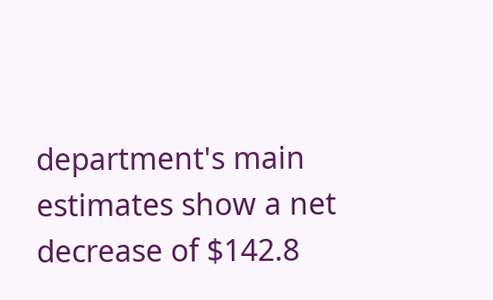department's main estimates show a net decrease of $142.8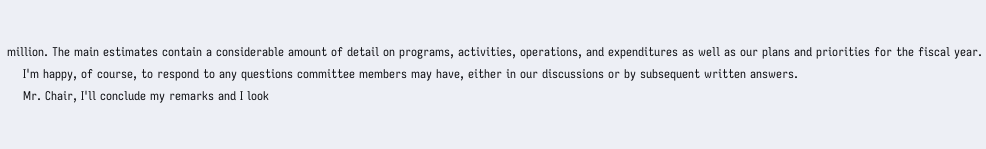million. The main estimates contain a considerable amount of detail on programs, activities, operations, and expenditures as well as our plans and priorities for the fiscal year.
    I'm happy, of course, to respond to any questions committee members may have, either in our discussions or by subsequent written answers.
    Mr. Chair, I'll conclude my remarks and I look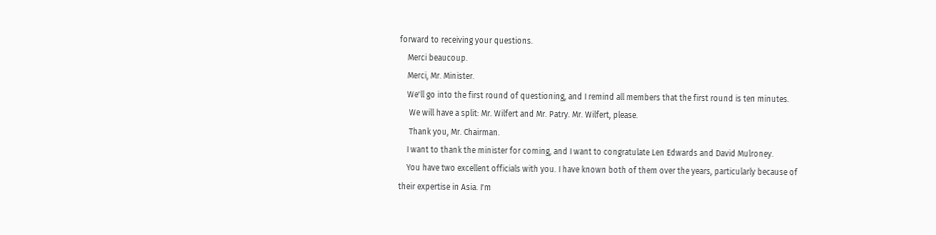forward to receiving your questions.
    Merci beaucoup.
    Merci, Mr. Minister.
    We'll go into the first round of questioning, and I remind all members that the first round is ten minutes.
     We will have a split: Mr. Wilfert and Mr. Patry. Mr. Wilfert, please.
     Thank you, Mr. Chairman.
    I want to thank the minister for coming, and I want to congratulate Len Edwards and David Mulroney.
    You have two excellent officials with you. I have known both of them over the years, particularly because of their expertise in Asia. I'm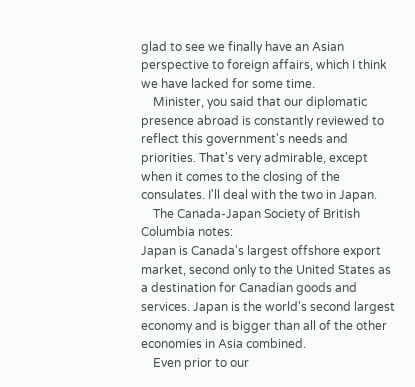glad to see we finally have an Asian perspective to foreign affairs, which I think we have lacked for some time.
    Minister, you said that our diplomatic presence abroad is constantly reviewed to reflect this government's needs and priorities. That's very admirable, except when it comes to the closing of the consulates. I'll deal with the two in Japan.
    The Canada-Japan Society of British Columbia notes:
Japan is Canada's largest offshore export market, second only to the United States as a destination for Canadian goods and services. Japan is the world's second largest economy and is bigger than all of the other economies in Asia combined.
    Even prior to our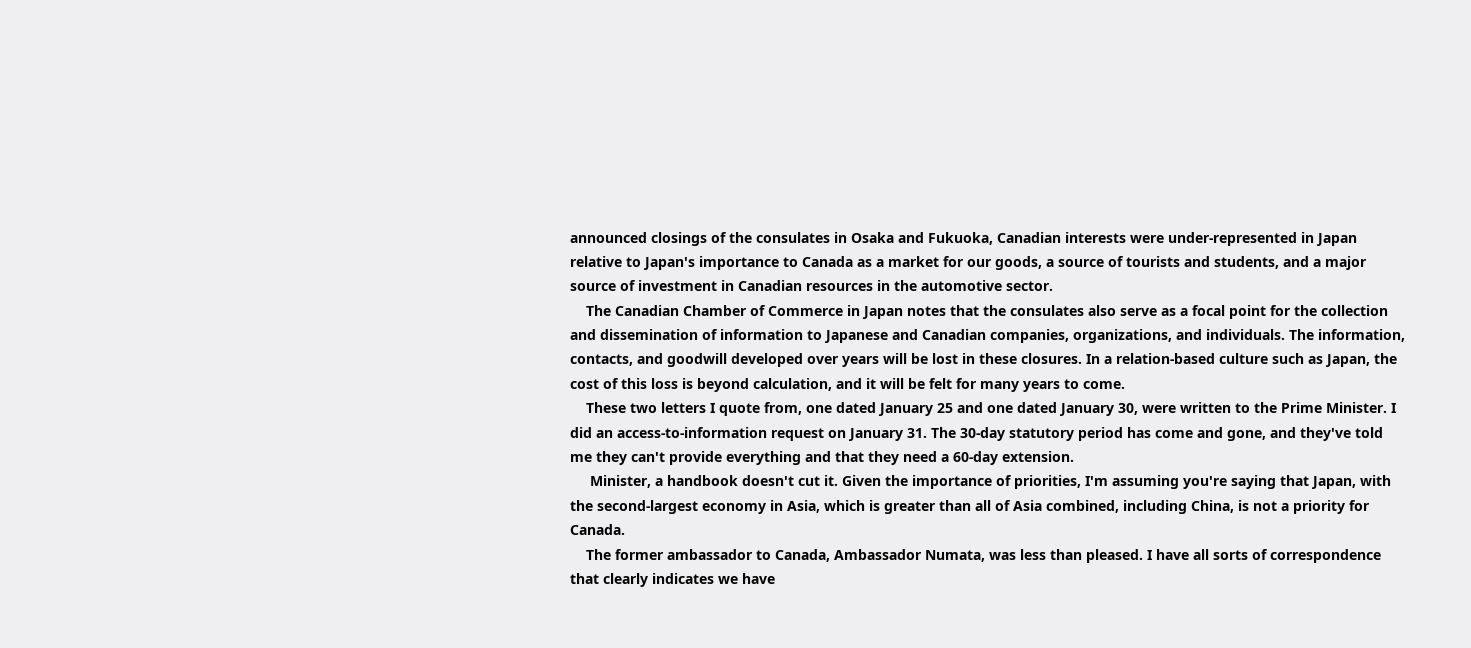announced closings of the consulates in Osaka and Fukuoka, Canadian interests were under-represented in Japan relative to Japan's importance to Canada as a market for our goods, a source of tourists and students, and a major source of investment in Canadian resources in the automotive sector.
    The Canadian Chamber of Commerce in Japan notes that the consulates also serve as a focal point for the collection and dissemination of information to Japanese and Canadian companies, organizations, and individuals. The information, contacts, and goodwill developed over years will be lost in these closures. In a relation-based culture such as Japan, the cost of this loss is beyond calculation, and it will be felt for many years to come.
    These two letters I quote from, one dated January 25 and one dated January 30, were written to the Prime Minister. I did an access-to-information request on January 31. The 30-day statutory period has come and gone, and they've told me they can't provide everything and that they need a 60-day extension.
     Minister, a handbook doesn't cut it. Given the importance of priorities, I'm assuming you're saying that Japan, with the second-largest economy in Asia, which is greater than all of Asia combined, including China, is not a priority for Canada.
    The former ambassador to Canada, Ambassador Numata, was less than pleased. I have all sorts of correspondence that clearly indicates we have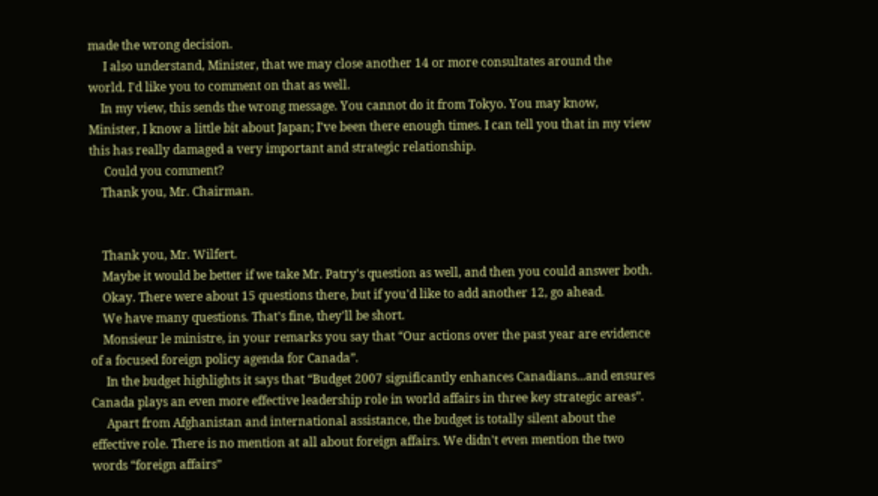made the wrong decision.
     I also understand, Minister, that we may close another 14 or more consultates around the world. I'd like you to comment on that as well.
    In my view, this sends the wrong message. You cannot do it from Tokyo. You may know, Minister, I know a little bit about Japan; I've been there enough times. I can tell you that in my view this has really damaged a very important and strategic relationship.
     Could you comment?
    Thank you, Mr. Chairman.


    Thank you, Mr. Wilfert.
    Maybe it would be better if we take Mr. Patry's question as well, and then you could answer both.
    Okay. There were about 15 questions there, but if you'd like to add another 12, go ahead.
    We have many questions. That's fine, they'll be short.
    Monsieur le ministre, in your remarks you say that “Our actions over the past year are evidence of a focused foreign policy agenda for Canada”.
     In the budget highlights it says that “Budget 2007 significantly enhances Canadians...and ensures Canada plays an even more effective leadership role in world affairs in three key strategic areas”.
     Apart from Afghanistan and international assistance, the budget is totally silent about the effective role. There is no mention at all about foreign affairs. We didn't even mention the two words “foreign affairs”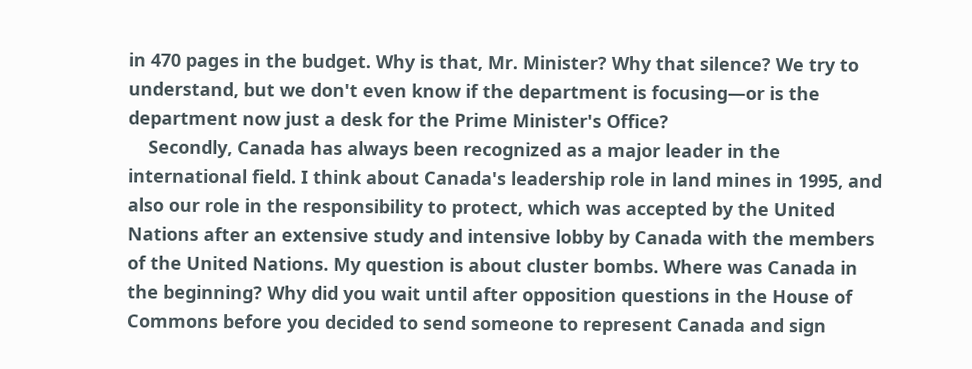in 470 pages in the budget. Why is that, Mr. Minister? Why that silence? We try to understand, but we don't even know if the department is focusing—or is the department now just a desk for the Prime Minister's Office?
    Secondly, Canada has always been recognized as a major leader in the international field. I think about Canada's leadership role in land mines in 1995, and also our role in the responsibility to protect, which was accepted by the United Nations after an extensive study and intensive lobby by Canada with the members of the United Nations. My question is about cluster bombs. Where was Canada in the beginning? Why did you wait until after opposition questions in the House of Commons before you decided to send someone to represent Canada and sign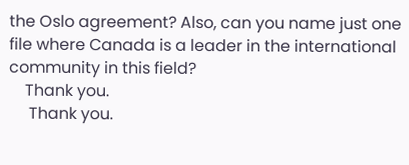the Oslo agreement? Also, can you name just one file where Canada is a leader in the international community in this field?
    Thank you.
     Thank you.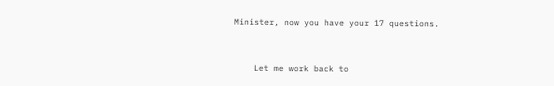Minister, now you have your 17 questions.


    Let me work back to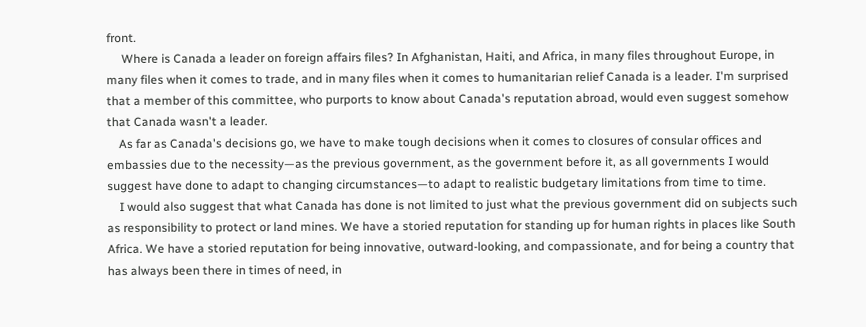front.
     Where is Canada a leader on foreign affairs files? In Afghanistan, Haiti, and Africa, in many files throughout Europe, in many files when it comes to trade, and in many files when it comes to humanitarian relief Canada is a leader. I'm surprised that a member of this committee, who purports to know about Canada's reputation abroad, would even suggest somehow that Canada wasn't a leader.
    As far as Canada's decisions go, we have to make tough decisions when it comes to closures of consular offices and embassies due to the necessity—as the previous government, as the government before it, as all governments I would suggest have done to adapt to changing circumstances—to adapt to realistic budgetary limitations from time to time.
    I would also suggest that what Canada has done is not limited to just what the previous government did on subjects such as responsibility to protect or land mines. We have a storied reputation for standing up for human rights in places like South Africa. We have a storied reputation for being innovative, outward-looking, and compassionate, and for being a country that has always been there in times of need, in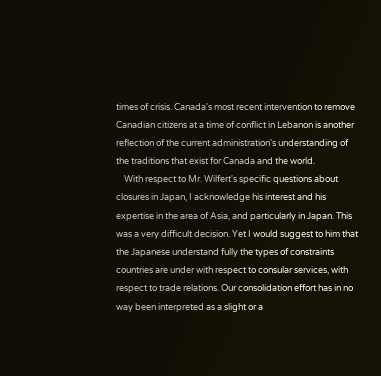times of crisis. Canada's most recent intervention to remove Canadian citizens at a time of conflict in Lebanon is another reflection of the current administration's understanding of the traditions that exist for Canada and the world.
    With respect to Mr. Wilfert's specific questions about closures in Japan, I acknowledge his interest and his expertise in the area of Asia, and particularly in Japan. This was a very difficult decision. Yet I would suggest to him that the Japanese understand fully the types of constraints countries are under with respect to consular services, with respect to trade relations. Our consolidation effort has in no way been interpreted as a slight or a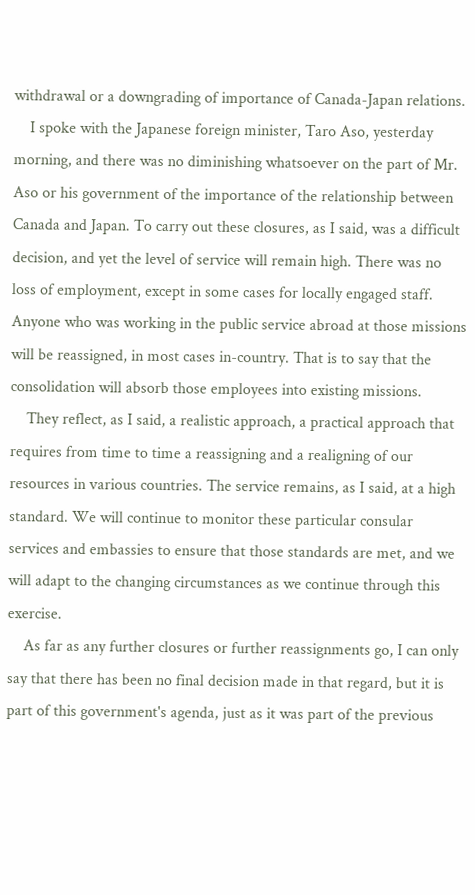withdrawal or a downgrading of importance of Canada-Japan relations.
    I spoke with the Japanese foreign minister, Taro Aso, yesterday morning, and there was no diminishing whatsoever on the part of Mr. Aso or his government of the importance of the relationship between Canada and Japan. To carry out these closures, as I said, was a difficult decision, and yet the level of service will remain high. There was no loss of employment, except in some cases for locally engaged staff. Anyone who was working in the public service abroad at those missions will be reassigned, in most cases in-country. That is to say that the consolidation will absorb those employees into existing missions.
    They reflect, as I said, a realistic approach, a practical approach that requires from time to time a reassigning and a realigning of our resources in various countries. The service remains, as I said, at a high standard. We will continue to monitor these particular consular services and embassies to ensure that those standards are met, and we will adapt to the changing circumstances as we continue through this exercise.
    As far as any further closures or further reassignments go, I can only say that there has been no final decision made in that regard, but it is part of this government's agenda, just as it was part of the previous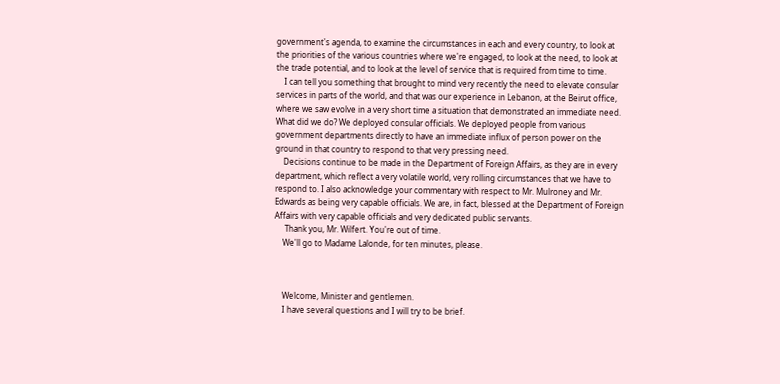government's agenda, to examine the circumstances in each and every country, to look at the priorities of the various countries where we're engaged, to look at the need, to look at the trade potential, and to look at the level of service that is required from time to time.
    I can tell you something that brought to mind very recently the need to elevate consular services in parts of the world, and that was our experience in Lebanon, at the Beirut office, where we saw evolve in a very short time a situation that demonstrated an immediate need. What did we do? We deployed consular officials. We deployed people from various government departments directly to have an immediate influx of person power on the ground in that country to respond to that very pressing need.
    Decisions continue to be made in the Department of Foreign Affairs, as they are in every department, which reflect a very volatile world, very rolling circumstances that we have to respond to. I also acknowledge your commentary with respect to Mr. Mulroney and Mr. Edwards as being very capable officials. We are, in fact, blessed at the Department of Foreign Affairs with very capable officials and very dedicated public servants.
     Thank you, Mr. Wilfert. You're out of time.
    We'll go to Madame Lalonde, for ten minutes, please.



    Welcome, Minister and gentlemen.
    I have several questions and I will try to be brief.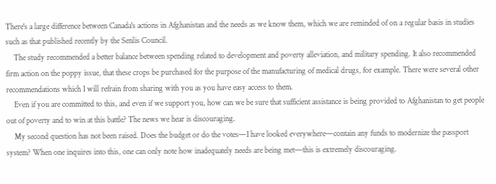There's a large difference between Canada's actions in Afghanistan and the needs as we know them, which we are reminded of on a regular basis in studies such as that published recently by the Senlis Council.
    The study recommended a better balance between spending related to development and poverty alleviation, and military spending. It also recommended firm action on the poppy issue, that these crops be purchased for the purpose of the manufacturing of medical drugs, for example. There were several other recommendations which I will refrain from sharing with you as you have easy access to them.
    Even if you are committed to this, and even if we support you, how can we be sure that sufficient assistance is being provided to Afghanistan to get people out of poverty and to win at this battle? The news we hear is discouraging.
    My second question has not been raised. Does the budget or do the votes—I have looked everywhere—contain any funds to modernize the passport system? When one inquires into this, one can only note how inadequately needs are being met—this is extremely discouraging.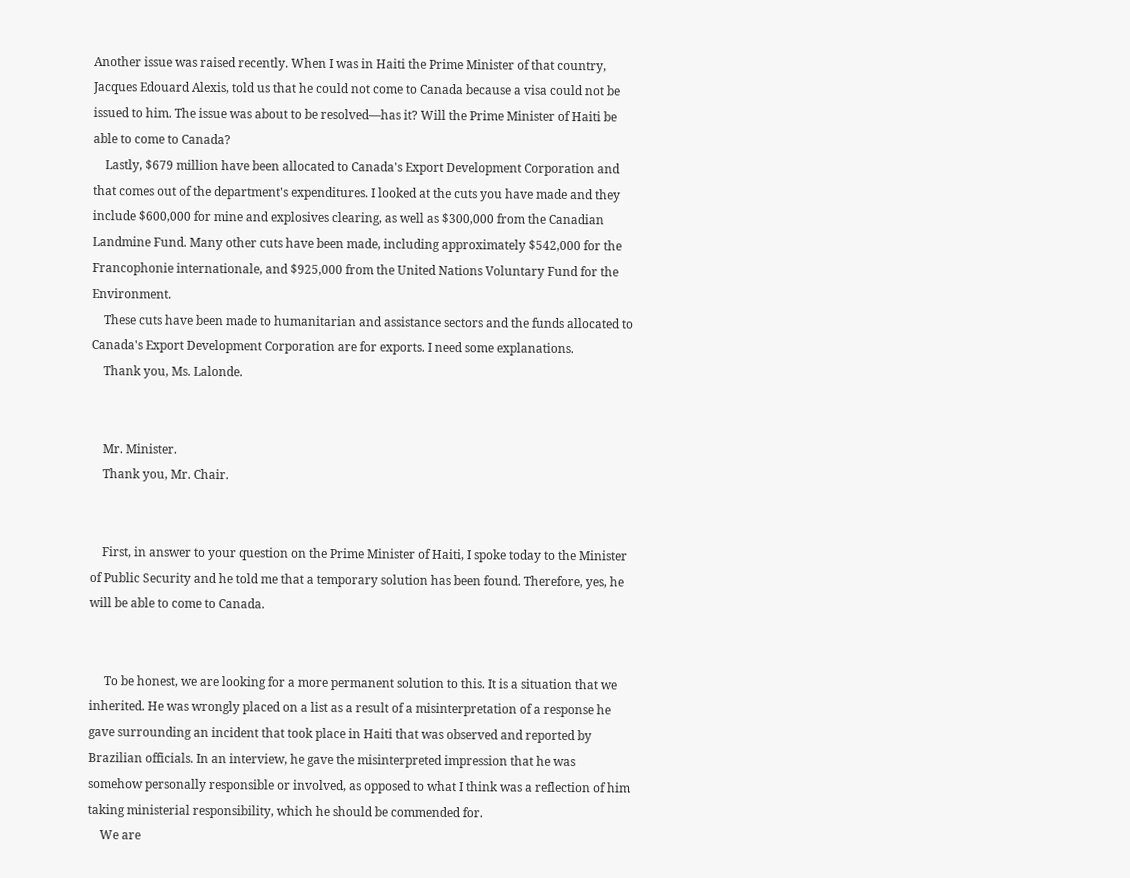Another issue was raised recently. When I was in Haiti the Prime Minister of that country, Jacques Edouard Alexis, told us that he could not come to Canada because a visa could not be issued to him. The issue was about to be resolved—has it? Will the Prime Minister of Haiti be able to come to Canada?
    Lastly, $679 million have been allocated to Canada's Export Development Corporation and that comes out of the department's expenditures. I looked at the cuts you have made and they include $600,000 for mine and explosives clearing, as well as $300,000 from the Canadian Landmine Fund. Many other cuts have been made, including approximately $542,000 for the Francophonie internationale, and $925,000 from the United Nations Voluntary Fund for the Environment.
    These cuts have been made to humanitarian and assistance sectors and the funds allocated to Canada's Export Development Corporation are for exports. I need some explanations.
    Thank you, Ms. Lalonde.


    Mr. Minister.
    Thank you, Mr. Chair.


    First, in answer to your question on the Prime Minister of Haiti, I spoke today to the Minister of Public Security and he told me that a temporary solution has been found. Therefore, yes, he will be able to come to Canada.


     To be honest, we are looking for a more permanent solution to this. It is a situation that we inherited. He was wrongly placed on a list as a result of a misinterpretation of a response he gave surrounding an incident that took place in Haiti that was observed and reported by Brazilian officials. In an interview, he gave the misinterpreted impression that he was somehow personally responsible or involved, as opposed to what I think was a reflection of him taking ministerial responsibility, which he should be commended for.
    We are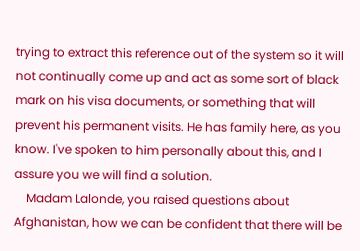trying to extract this reference out of the system so it will not continually come up and act as some sort of black mark on his visa documents, or something that will prevent his permanent visits. He has family here, as you know. I've spoken to him personally about this, and I assure you we will find a solution.
    Madam Lalonde, you raised questions about Afghanistan, how we can be confident that there will be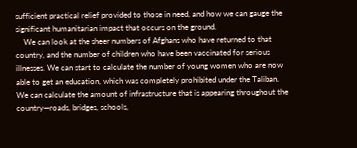sufficient practical relief provided to those in need, and how we can gauge the significant humanitarian impact that occurs on the ground.
    We can look at the sheer numbers of Afghans who have returned to that country, and the number of children who have been vaccinated for serious illnesses. We can start to calculate the number of young women who are now able to get an education, which was completely prohibited under the Taliban. We can calculate the amount of infrastructure that is appearing throughout the country—roads, bridges, schools,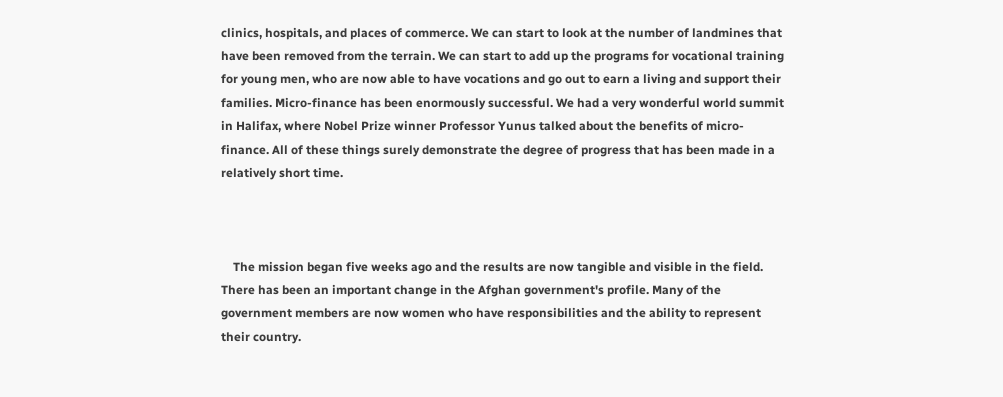clinics, hospitals, and places of commerce. We can start to look at the number of landmines that have been removed from the terrain. We can start to add up the programs for vocational training for young men, who are now able to have vocations and go out to earn a living and support their families. Micro-finance has been enormously successful. We had a very wonderful world summit in Halifax, where Nobel Prize winner Professor Yunus talked about the benefits of micro-finance. All of these things surely demonstrate the degree of progress that has been made in a relatively short time.



    The mission began five weeks ago and the results are now tangible and visible in the field. There has been an important change in the Afghan government's profile. Many of the government members are now women who have responsibilities and the ability to represent their country.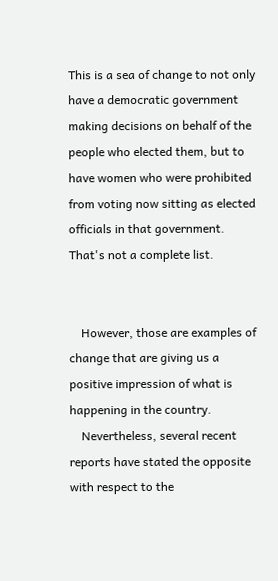This is a sea of change to not only have a democratic government making decisions on behalf of the people who elected them, but to have women who were prohibited from voting now sitting as elected officials in that government. That's not a complete list.


    However, those are examples of change that are giving us a positive impression of what is happening in the country.
    Nevertheless, several recent reports have stated the opposite with respect to the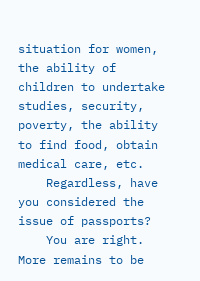situation for women, the ability of children to undertake studies, security, poverty, the ability to find food, obtain medical care, etc.
    Regardless, have you considered the issue of passports?
    You are right. More remains to be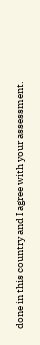done in this country and I agree with your assessment.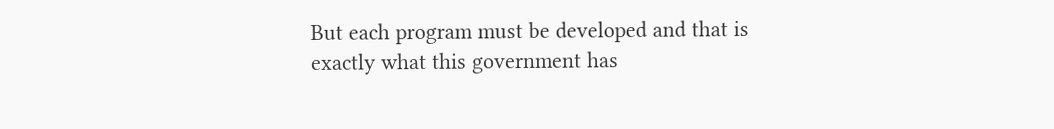But each program must be developed and that is exactly what this government has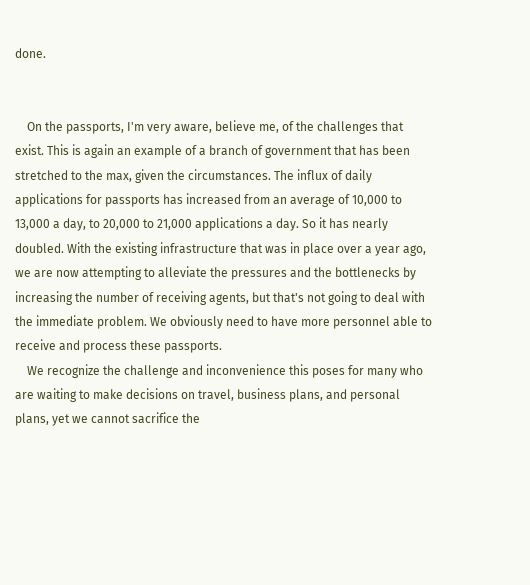done.


    On the passports, I'm very aware, believe me, of the challenges that exist. This is again an example of a branch of government that has been stretched to the max, given the circumstances. The influx of daily applications for passports has increased from an average of 10,000 to 13,000 a day, to 20,000 to 21,000 applications a day. So it has nearly doubled. With the existing infrastructure that was in place over a year ago, we are now attempting to alleviate the pressures and the bottlenecks by increasing the number of receiving agents, but that's not going to deal with the immediate problem. We obviously need to have more personnel able to receive and process these passports.
    We recognize the challenge and inconvenience this poses for many who are waiting to make decisions on travel, business plans, and personal plans, yet we cannot sacrifice the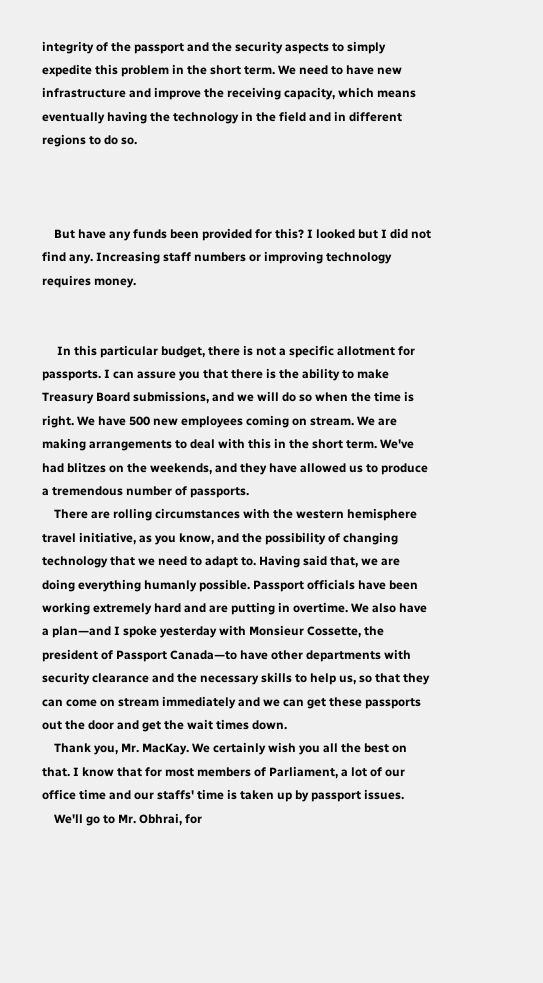integrity of the passport and the security aspects to simply expedite this problem in the short term. We need to have new infrastructure and improve the receiving capacity, which means eventually having the technology in the field and in different regions to do so.



    But have any funds been provided for this? I looked but I did not find any. Increasing staff numbers or improving technology requires money.


     In this particular budget, there is not a specific allotment for passports. I can assure you that there is the ability to make Treasury Board submissions, and we will do so when the time is right. We have 500 new employees coming on stream. We are making arrangements to deal with this in the short term. We've had blitzes on the weekends, and they have allowed us to produce a tremendous number of passports.
    There are rolling circumstances with the western hemisphere travel initiative, as you know, and the possibility of changing technology that we need to adapt to. Having said that, we are doing everything humanly possible. Passport officials have been working extremely hard and are putting in overtime. We also have a plan—and I spoke yesterday with Monsieur Cossette, the president of Passport Canada—to have other departments with security clearance and the necessary skills to help us, so that they can come on stream immediately and we can get these passports out the door and get the wait times down.
    Thank you, Mr. MacKay. We certainly wish you all the best on that. I know that for most members of Parliament, a lot of our office time and our staffs' time is taken up by passport issues.
    We'll go to Mr. Obhrai, for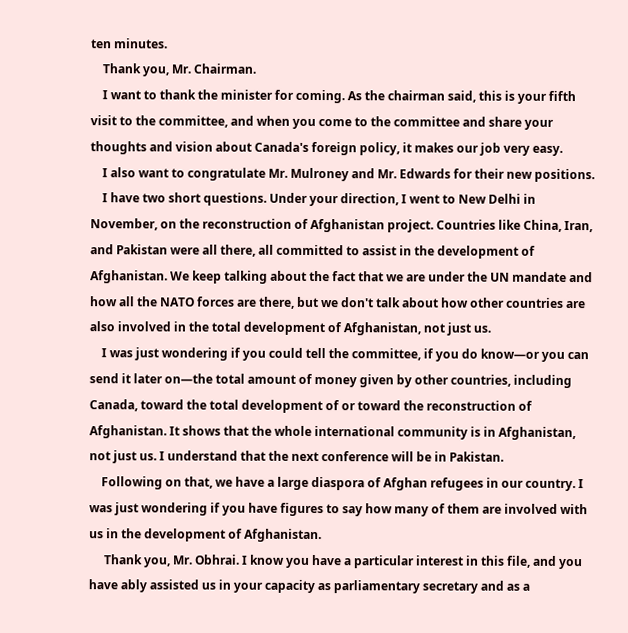ten minutes.
    Thank you, Mr. Chairman.
    I want to thank the minister for coming. As the chairman said, this is your fifth visit to the committee, and when you come to the committee and share your thoughts and vision about Canada's foreign policy, it makes our job very easy.
    I also want to congratulate Mr. Mulroney and Mr. Edwards for their new positions.
    I have two short questions. Under your direction, I went to New Delhi in November, on the reconstruction of Afghanistan project. Countries like China, Iran, and Pakistan were all there, all committed to assist in the development of Afghanistan. We keep talking about the fact that we are under the UN mandate and how all the NATO forces are there, but we don't talk about how other countries are also involved in the total development of Afghanistan, not just us.
    I was just wondering if you could tell the committee, if you do know—or you can send it later on—the total amount of money given by other countries, including Canada, toward the total development of or toward the reconstruction of Afghanistan. It shows that the whole international community is in Afghanistan, not just us. I understand that the next conference will be in Pakistan.
    Following on that, we have a large diaspora of Afghan refugees in our country. I was just wondering if you have figures to say how many of them are involved with us in the development of Afghanistan.
     Thank you, Mr. Obhrai. I know you have a particular interest in this file, and you have ably assisted us in your capacity as parliamentary secretary and as a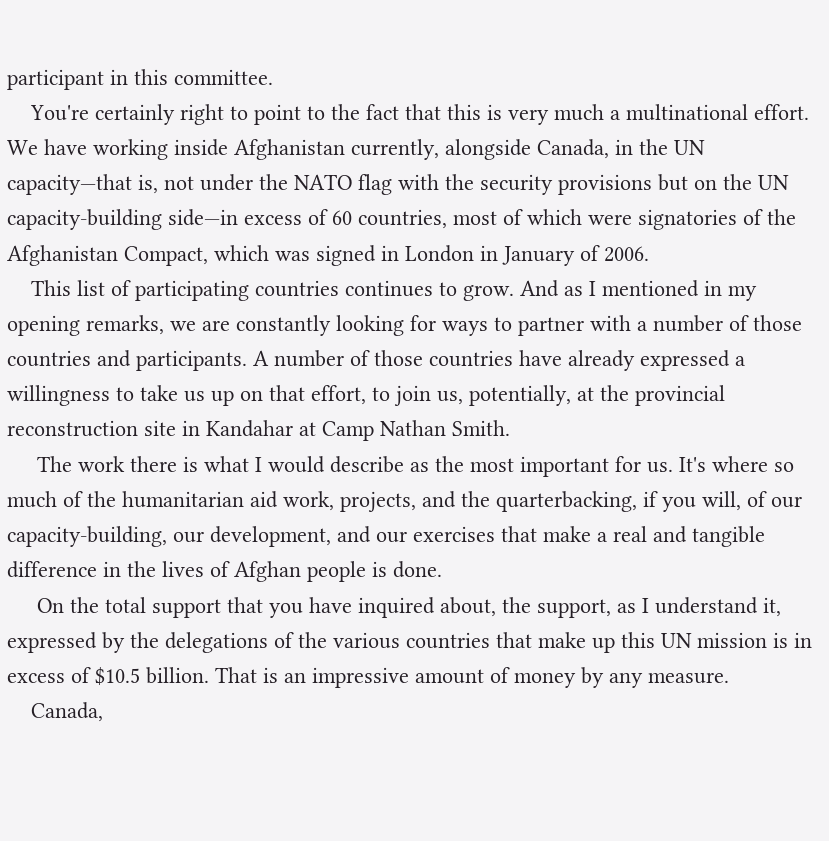participant in this committee.
    You're certainly right to point to the fact that this is very much a multinational effort. We have working inside Afghanistan currently, alongside Canada, in the UN capacity—that is, not under the NATO flag with the security provisions but on the UN capacity-building side—in excess of 60 countries, most of which were signatories of the Afghanistan Compact, which was signed in London in January of 2006.
    This list of participating countries continues to grow. And as I mentioned in my opening remarks, we are constantly looking for ways to partner with a number of those countries and participants. A number of those countries have already expressed a willingness to take us up on that effort, to join us, potentially, at the provincial reconstruction site in Kandahar at Camp Nathan Smith.
     The work there is what I would describe as the most important for us. It's where so much of the humanitarian aid work, projects, and the quarterbacking, if you will, of our capacity-building, our development, and our exercises that make a real and tangible difference in the lives of Afghan people is done.
     On the total support that you have inquired about, the support, as I understand it, expressed by the delegations of the various countries that make up this UN mission is in excess of $10.5 billion. That is an impressive amount of money by any measure.
    Canada,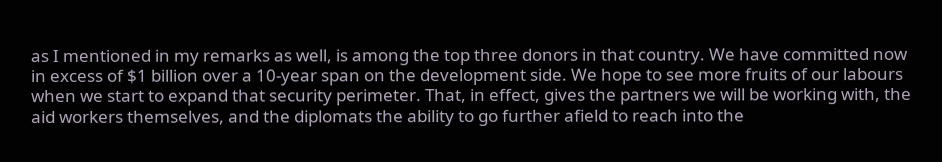as I mentioned in my remarks as well, is among the top three donors in that country. We have committed now in excess of $1 billion over a 10-year span on the development side. We hope to see more fruits of our labours when we start to expand that security perimeter. That, in effect, gives the partners we will be working with, the aid workers themselves, and the diplomats the ability to go further afield to reach into the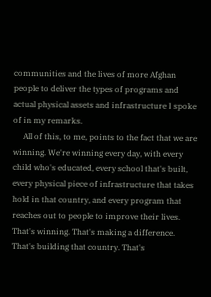communities and the lives of more Afghan people to deliver the types of programs and actual physical assets and infrastructure I spoke of in my remarks.
     All of this, to me, points to the fact that we are winning. We're winning every day, with every child who's educated, every school that's built, every physical piece of infrastructure that takes hold in that country, and every program that reaches out to people to improve their lives. That's winning. That's making a difference. That's building that country. That's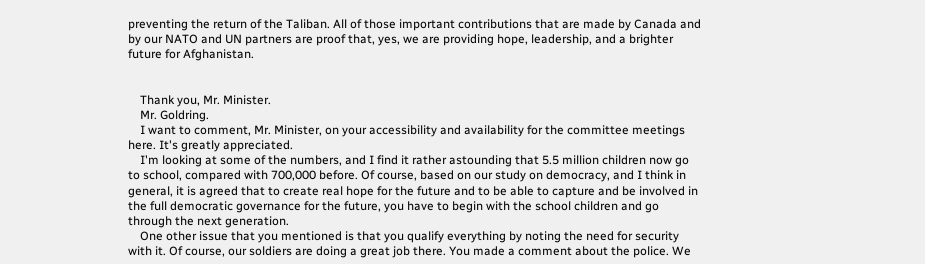preventing the return of the Taliban. All of those important contributions that are made by Canada and by our NATO and UN partners are proof that, yes, we are providing hope, leadership, and a brighter future for Afghanistan.


    Thank you, Mr. Minister.
    Mr. Goldring.
    I want to comment, Mr. Minister, on your accessibility and availability for the committee meetings here. It's greatly appreciated.
    I'm looking at some of the numbers, and I find it rather astounding that 5.5 million children now go to school, compared with 700,000 before. Of course, based on our study on democracy, and I think in general, it is agreed that to create real hope for the future and to be able to capture and be involved in the full democratic governance for the future, you have to begin with the school children and go through the next generation.
    One other issue that you mentioned is that you qualify everything by noting the need for security with it. Of course, our soldiers are doing a great job there. You made a comment about the police. We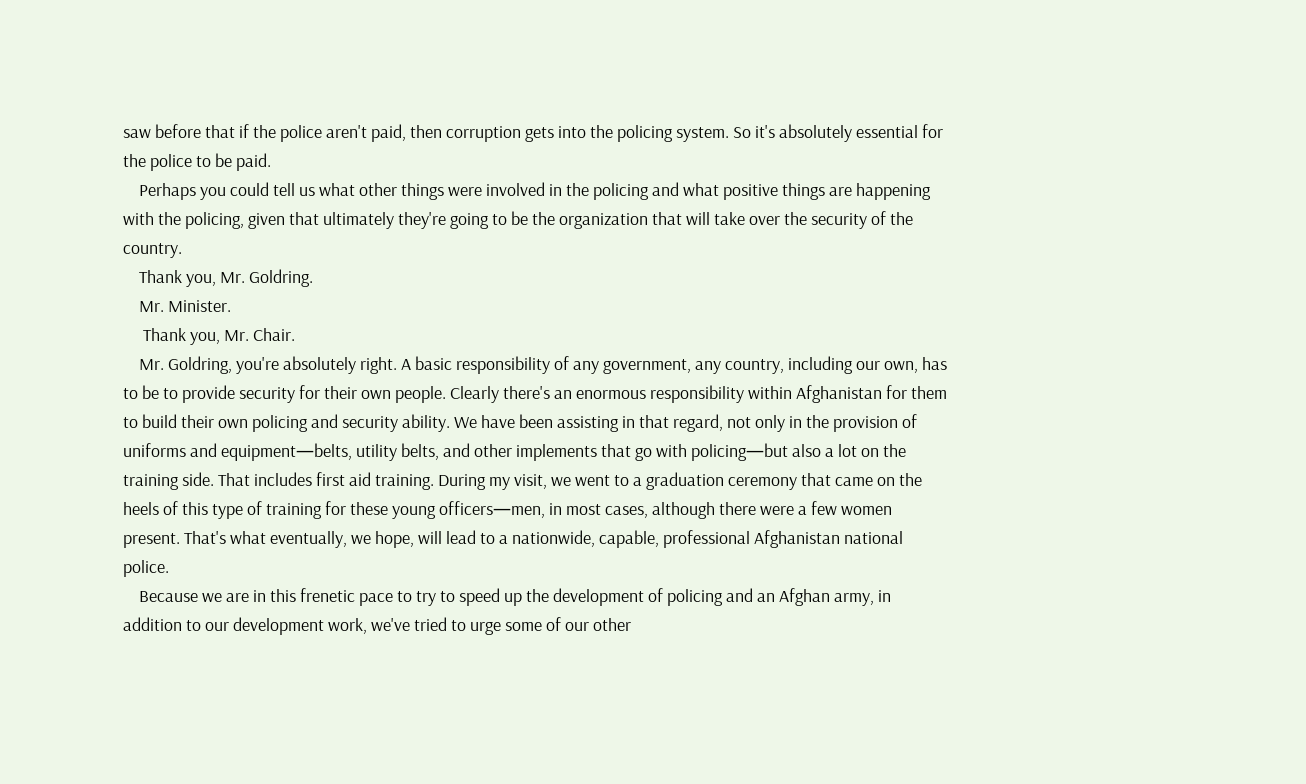saw before that if the police aren't paid, then corruption gets into the policing system. So it's absolutely essential for the police to be paid.
    Perhaps you could tell us what other things were involved in the policing and what positive things are happening with the policing, given that ultimately they're going to be the organization that will take over the security of the country.
    Thank you, Mr. Goldring.
    Mr. Minister.
     Thank you, Mr. Chair.
    Mr. Goldring, you're absolutely right. A basic responsibility of any government, any country, including our own, has to be to provide security for their own people. Clearly there's an enormous responsibility within Afghanistan for them to build their own policing and security ability. We have been assisting in that regard, not only in the provision of uniforms and equipment—belts, utility belts, and other implements that go with policing—but also a lot on the training side. That includes first aid training. During my visit, we went to a graduation ceremony that came on the heels of this type of training for these young officers—men, in most cases, although there were a few women present. That's what eventually, we hope, will lead to a nationwide, capable, professional Afghanistan national police.
    Because we are in this frenetic pace to try to speed up the development of policing and an Afghan army, in addition to our development work, we've tried to urge some of our other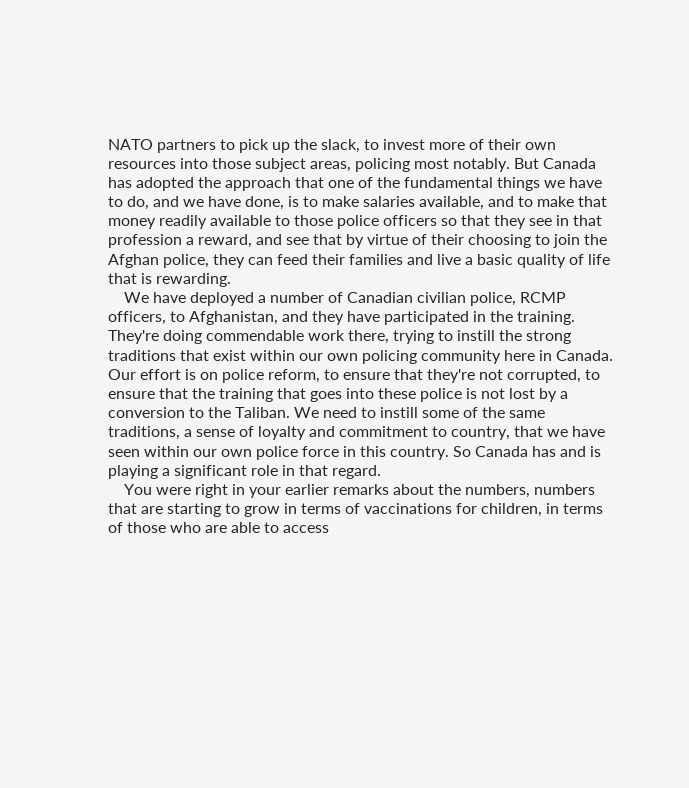NATO partners to pick up the slack, to invest more of their own resources into those subject areas, policing most notably. But Canada has adopted the approach that one of the fundamental things we have to do, and we have done, is to make salaries available, and to make that money readily available to those police officers so that they see in that profession a reward, and see that by virtue of their choosing to join the Afghan police, they can feed their families and live a basic quality of life that is rewarding.
    We have deployed a number of Canadian civilian police, RCMP officers, to Afghanistan, and they have participated in the training. They're doing commendable work there, trying to instill the strong traditions that exist within our own policing community here in Canada. Our effort is on police reform, to ensure that they're not corrupted, to ensure that the training that goes into these police is not lost by a conversion to the Taliban. We need to instill some of the same traditions, a sense of loyalty and commitment to country, that we have seen within our own police force in this country. So Canada has and is playing a significant role in that regard.
    You were right in your earlier remarks about the numbers, numbers that are starting to grow in terms of vaccinations for children, in terms of those who are able to access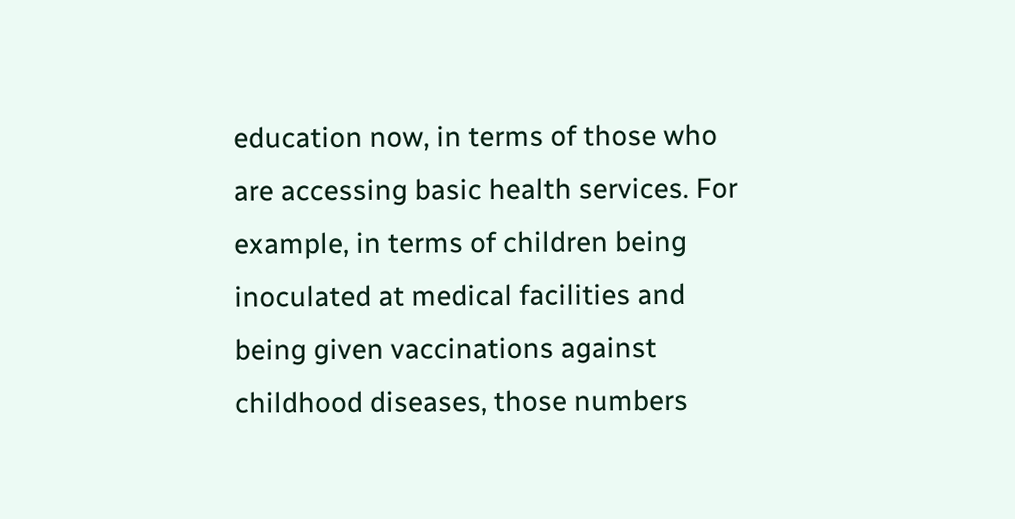education now, in terms of those who are accessing basic health services. For example, in terms of children being inoculated at medical facilities and being given vaccinations against childhood diseases, those numbers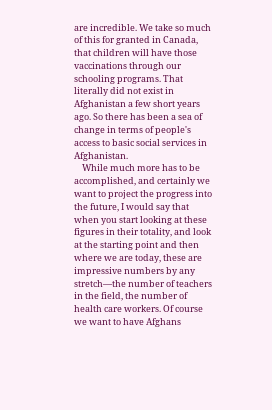are incredible. We take so much of this for granted in Canada, that children will have those vaccinations through our schooling programs. That literally did not exist in Afghanistan a few short years ago. So there has been a sea of change in terms of people's access to basic social services in Afghanistan.
    While much more has to be accomplished, and certainly we want to project the progress into the future, I would say that when you start looking at these figures in their totality, and look at the starting point and then where we are today, these are impressive numbers by any stretch—the number of teachers in the field, the number of health care workers. Of course we want to have Afghans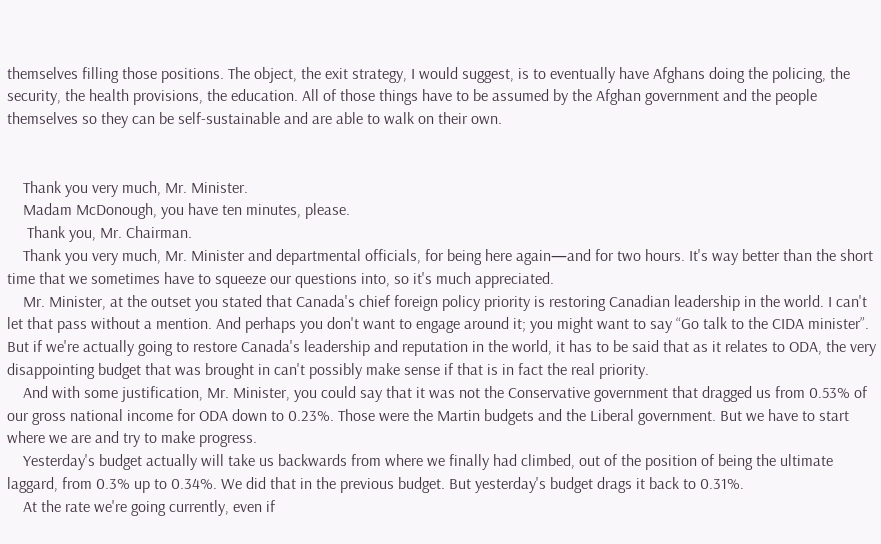themselves filling those positions. The object, the exit strategy, I would suggest, is to eventually have Afghans doing the policing, the security, the health provisions, the education. All of those things have to be assumed by the Afghan government and the people themselves so they can be self-sustainable and are able to walk on their own.


    Thank you very much, Mr. Minister.
    Madam McDonough, you have ten minutes, please.
     Thank you, Mr. Chairman.
    Thank you very much, Mr. Minister and departmental officials, for being here again—and for two hours. It's way better than the short time that we sometimes have to squeeze our questions into, so it's much appreciated.
    Mr. Minister, at the outset you stated that Canada's chief foreign policy priority is restoring Canadian leadership in the world. I can't let that pass without a mention. And perhaps you don't want to engage around it; you might want to say “Go talk to the CIDA minister”. But if we're actually going to restore Canada's leadership and reputation in the world, it has to be said that as it relates to ODA, the very disappointing budget that was brought in can't possibly make sense if that is in fact the real priority.
    And with some justification, Mr. Minister, you could say that it was not the Conservative government that dragged us from 0.53% of our gross national income for ODA down to 0.23%. Those were the Martin budgets and the Liberal government. But we have to start where we are and try to make progress.
    Yesterday's budget actually will take us backwards from where we finally had climbed, out of the position of being the ultimate laggard, from 0.3% up to 0.34%. We did that in the previous budget. But yesterday's budget drags it back to 0.31%.
    At the rate we're going currently, even if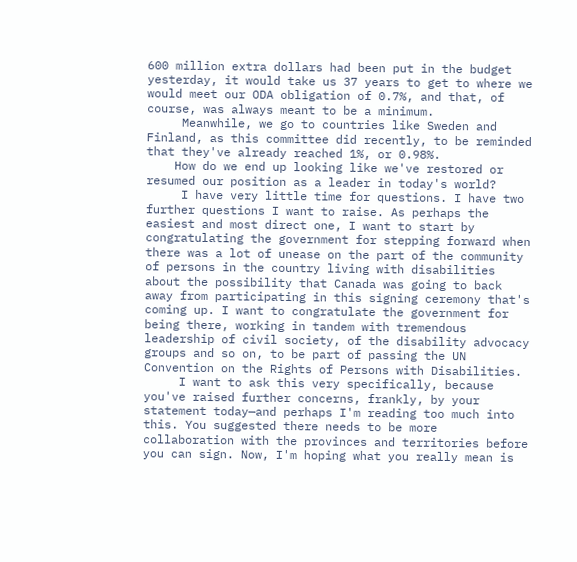600 million extra dollars had been put in the budget yesterday, it would take us 37 years to get to where we would meet our ODA obligation of 0.7%, and that, of course, was always meant to be a minimum.
     Meanwhile, we go to countries like Sweden and Finland, as this committee did recently, to be reminded that they've already reached 1%, or 0.98%.
    How do we end up looking like we've restored or resumed our position as a leader in today's world?
     I have very little time for questions. I have two further questions I want to raise. As perhaps the easiest and most direct one, I want to start by congratulating the government for stepping forward when there was a lot of unease on the part of the community of persons in the country living with disabilities about the possibility that Canada was going to back away from participating in this signing ceremony that's coming up. I want to congratulate the government for being there, working in tandem with tremendous leadership of civil society, of the disability advocacy groups and so on, to be part of passing the UN Convention on the Rights of Persons with Disabilities.
     I want to ask this very specifically, because you've raised further concerns, frankly, by your statement today—and perhaps I'm reading too much into this. You suggested there needs to be more collaboration with the provinces and territories before you can sign. Now, I'm hoping what you really mean is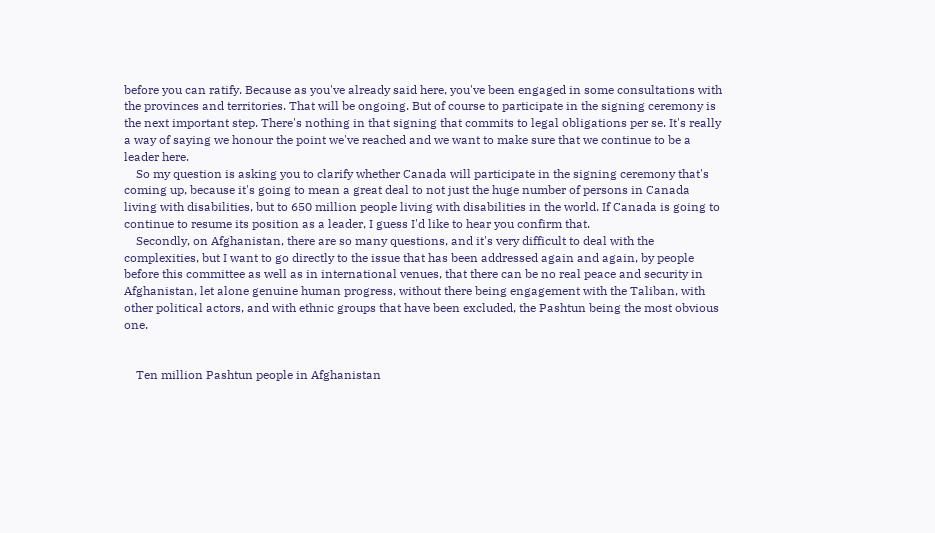before you can ratify. Because as you've already said here, you've been engaged in some consultations with the provinces and territories. That will be ongoing. But of course to participate in the signing ceremony is the next important step. There's nothing in that signing that commits to legal obligations per se. It's really a way of saying we honour the point we've reached and we want to make sure that we continue to be a leader here.
    So my question is asking you to clarify whether Canada will participate in the signing ceremony that's coming up, because it's going to mean a great deal to not just the huge number of persons in Canada living with disabilities, but to 650 million people living with disabilities in the world. If Canada is going to continue to resume its position as a leader, I guess I'd like to hear you confirm that.
    Secondly, on Afghanistan, there are so many questions, and it's very difficult to deal with the complexities, but I want to go directly to the issue that has been addressed again and again, by people before this committee as well as in international venues, that there can be no real peace and security in Afghanistan, let alone genuine human progress, without there being engagement with the Taliban, with other political actors, and with ethnic groups that have been excluded, the Pashtun being the most obvious one.


    Ten million Pashtun people in Afghanistan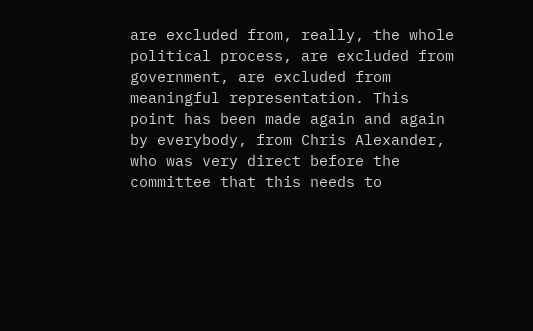are excluded from, really, the whole political process, are excluded from government, are excluded from meaningful representation. This point has been made again and again by everybody, from Chris Alexander, who was very direct before the committee that this needs to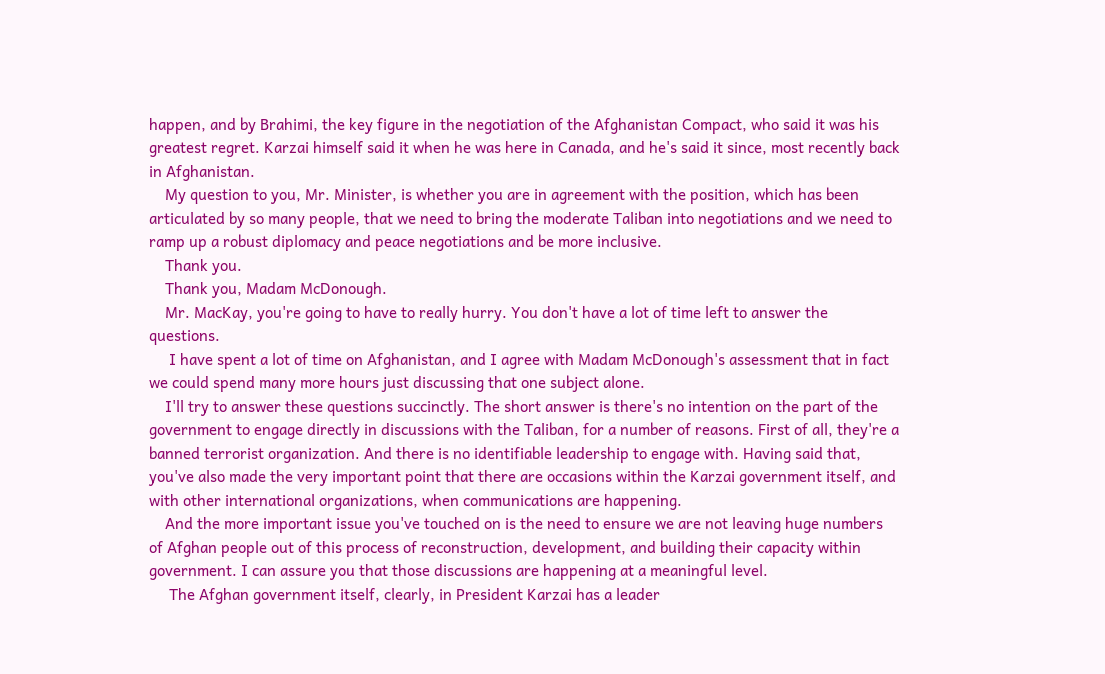happen, and by Brahimi, the key figure in the negotiation of the Afghanistan Compact, who said it was his greatest regret. Karzai himself said it when he was here in Canada, and he's said it since, most recently back in Afghanistan.
    My question to you, Mr. Minister, is whether you are in agreement with the position, which has been articulated by so many people, that we need to bring the moderate Taliban into negotiations and we need to ramp up a robust diplomacy and peace negotiations and be more inclusive.
    Thank you.
    Thank you, Madam McDonough.
    Mr. MacKay, you're going to have to really hurry. You don't have a lot of time left to answer the questions.
     I have spent a lot of time on Afghanistan, and I agree with Madam McDonough's assessment that in fact we could spend many more hours just discussing that one subject alone.
    I'll try to answer these questions succinctly. The short answer is there's no intention on the part of the government to engage directly in discussions with the Taliban, for a number of reasons. First of all, they're a banned terrorist organization. And there is no identifiable leadership to engage with. Having said that, you've also made the very important point that there are occasions within the Karzai government itself, and with other international organizations, when communications are happening.
    And the more important issue you've touched on is the need to ensure we are not leaving huge numbers of Afghan people out of this process of reconstruction, development, and building their capacity within government. I can assure you that those discussions are happening at a meaningful level.
     The Afghan government itself, clearly, in President Karzai has a leader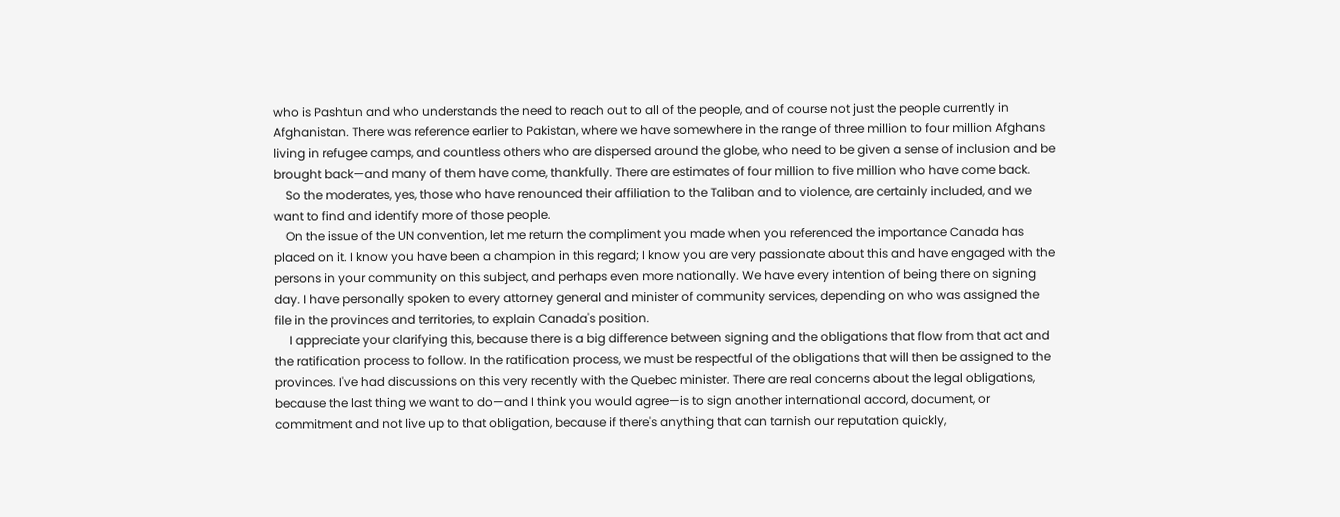who is Pashtun and who understands the need to reach out to all of the people, and of course not just the people currently in Afghanistan. There was reference earlier to Pakistan, where we have somewhere in the range of three million to four million Afghans living in refugee camps, and countless others who are dispersed around the globe, who need to be given a sense of inclusion and be brought back—and many of them have come, thankfully. There are estimates of four million to five million who have come back.
    So the moderates, yes, those who have renounced their affiliation to the Taliban and to violence, are certainly included, and we want to find and identify more of those people.
    On the issue of the UN convention, let me return the compliment you made when you referenced the importance Canada has placed on it. I know you have been a champion in this regard; I know you are very passionate about this and have engaged with the persons in your community on this subject, and perhaps even more nationally. We have every intention of being there on signing day. I have personally spoken to every attorney general and minister of community services, depending on who was assigned the file in the provinces and territories, to explain Canada's position.
     I appreciate your clarifying this, because there is a big difference between signing and the obligations that flow from that act and the ratification process to follow. In the ratification process, we must be respectful of the obligations that will then be assigned to the provinces. I've had discussions on this very recently with the Quebec minister. There are real concerns about the legal obligations, because the last thing we want to do—and I think you would agree—is to sign another international accord, document, or commitment and not live up to that obligation, because if there's anything that can tarnish our reputation quickly,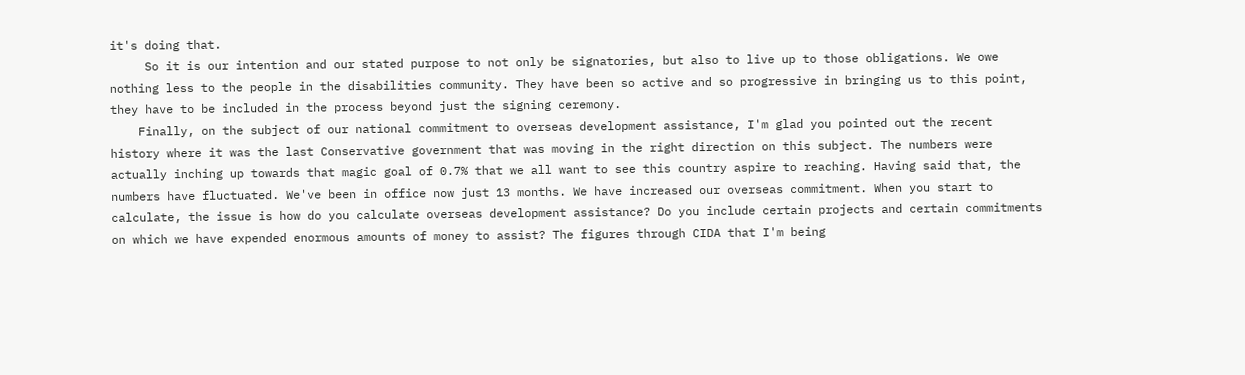it's doing that.
     So it is our intention and our stated purpose to not only be signatories, but also to live up to those obligations. We owe nothing less to the people in the disabilities community. They have been so active and so progressive in bringing us to this point, they have to be included in the process beyond just the signing ceremony.
    Finally, on the subject of our national commitment to overseas development assistance, I'm glad you pointed out the recent history where it was the last Conservative government that was moving in the right direction on this subject. The numbers were actually inching up towards that magic goal of 0.7% that we all want to see this country aspire to reaching. Having said that, the numbers have fluctuated. We've been in office now just 13 months. We have increased our overseas commitment. When you start to calculate, the issue is how do you calculate overseas development assistance? Do you include certain projects and certain commitments on which we have expended enormous amounts of money to assist? The figures through CIDA that I'm being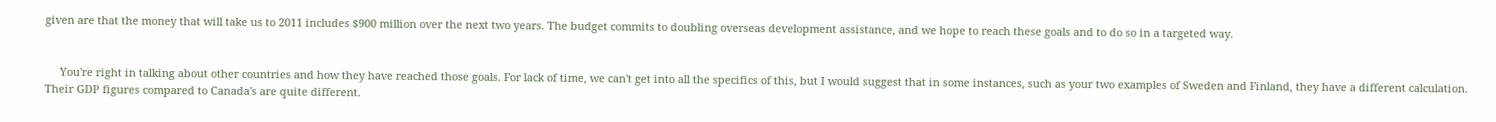given are that the money that will take us to 2011 includes $900 million over the next two years. The budget commits to doubling overseas development assistance, and we hope to reach these goals and to do so in a targeted way.


     You're right in talking about other countries and how they have reached those goals. For lack of time, we can't get into all the specifics of this, but I would suggest that in some instances, such as your two examples of Sweden and Finland, they have a different calculation. Their GDP figures compared to Canada's are quite different.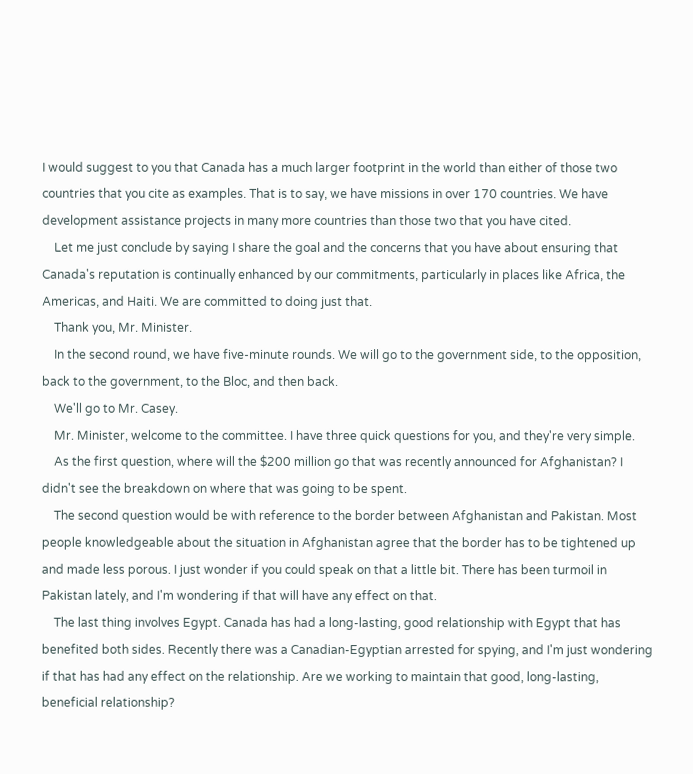I would suggest to you that Canada has a much larger footprint in the world than either of those two countries that you cite as examples. That is to say, we have missions in over 170 countries. We have development assistance projects in many more countries than those two that you have cited.
    Let me just conclude by saying I share the goal and the concerns that you have about ensuring that Canada's reputation is continually enhanced by our commitments, particularly in places like Africa, the Americas, and Haiti. We are committed to doing just that.
    Thank you, Mr. Minister.
    In the second round, we have five-minute rounds. We will go to the government side, to the opposition, back to the government, to the Bloc, and then back.
    We'll go to Mr. Casey.
    Mr. Minister, welcome to the committee. I have three quick questions for you, and they're very simple.
    As the first question, where will the $200 million go that was recently announced for Afghanistan? I didn't see the breakdown on where that was going to be spent.
    The second question would be with reference to the border between Afghanistan and Pakistan. Most people knowledgeable about the situation in Afghanistan agree that the border has to be tightened up and made less porous. I just wonder if you could speak on that a little bit. There has been turmoil in Pakistan lately, and I'm wondering if that will have any effect on that.
    The last thing involves Egypt. Canada has had a long-lasting, good relationship with Egypt that has benefited both sides. Recently there was a Canadian-Egyptian arrested for spying, and I'm just wondering if that has had any effect on the relationship. Are we working to maintain that good, long-lasting, beneficial relationship?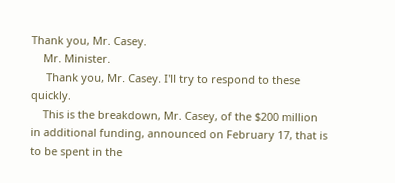Thank you, Mr. Casey.
    Mr. Minister.
     Thank you, Mr. Casey. I'll try to respond to these quickly.
    This is the breakdown, Mr. Casey, of the $200 million in additional funding, announced on February 17, that is to be spent in the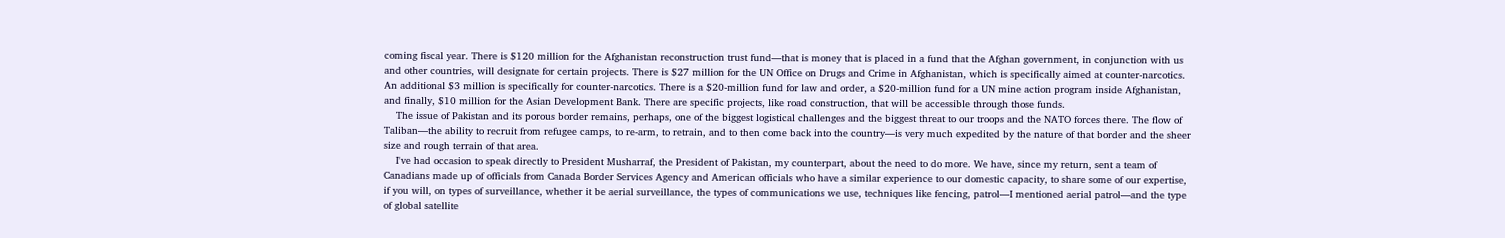coming fiscal year. There is $120 million for the Afghanistan reconstruction trust fund—that is money that is placed in a fund that the Afghan government, in conjunction with us and other countries, will designate for certain projects. There is $27 million for the UN Office on Drugs and Crime in Afghanistan, which is specifically aimed at counter-narcotics. An additional $3 million is specifically for counter-narcotics. There is a $20-million fund for law and order, a $20-million fund for a UN mine action program inside Afghanistan, and finally, $10 million for the Asian Development Bank. There are specific projects, like road construction, that will be accessible through those funds.
    The issue of Pakistan and its porous border remains, perhaps, one of the biggest logistical challenges and the biggest threat to our troops and the NATO forces there. The flow of Taliban—the ability to recruit from refugee camps, to re-arm, to retrain, and to then come back into the country—is very much expedited by the nature of that border and the sheer size and rough terrain of that area.
    I've had occasion to speak directly to President Musharraf, the President of Pakistan, my counterpart, about the need to do more. We have, since my return, sent a team of Canadians made up of officials from Canada Border Services Agency and American officials who have a similar experience to our domestic capacity, to share some of our expertise, if you will, on types of surveillance, whether it be aerial surveillance, the types of communications we use, techniques like fencing, patrol—I mentioned aerial patrol—and the type of global satellite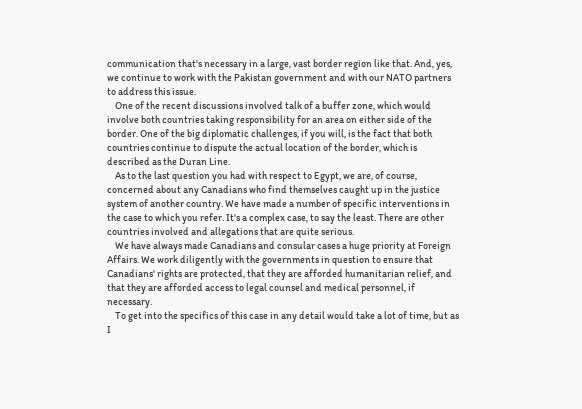communication that's necessary in a large, vast border region like that. And, yes, we continue to work with the Pakistan government and with our NATO partners to address this issue.
    One of the recent discussions involved talk of a buffer zone, which would involve both countries taking responsibility for an area on either side of the border. One of the big diplomatic challenges, if you will, is the fact that both countries continue to dispute the actual location of the border, which is described as the Duran Line.
    As to the last question you had with respect to Egypt, we are, of course, concerned about any Canadians who find themselves caught up in the justice system of another country. We have made a number of specific interventions in the case to which you refer. It's a complex case, to say the least. There are other countries involved and allegations that are quite serious.
    We have always made Canadians and consular cases a huge priority at Foreign Affairs. We work diligently with the governments in question to ensure that Canadians' rights are protected, that they are afforded humanitarian relief, and that they are afforded access to legal counsel and medical personnel, if necessary.
    To get into the specifics of this case in any detail would take a lot of time, but as I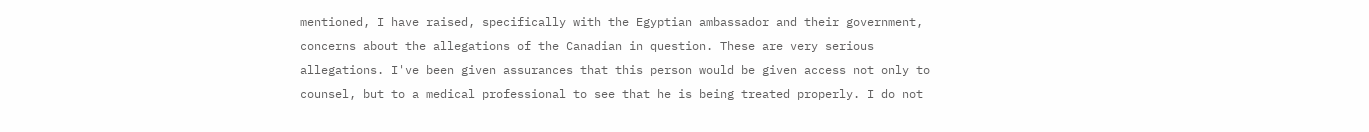mentioned, I have raised, specifically with the Egyptian ambassador and their government, concerns about the allegations of the Canadian in question. These are very serious allegations. I've been given assurances that this person would be given access not only to counsel, but to a medical professional to see that he is being treated properly. I do not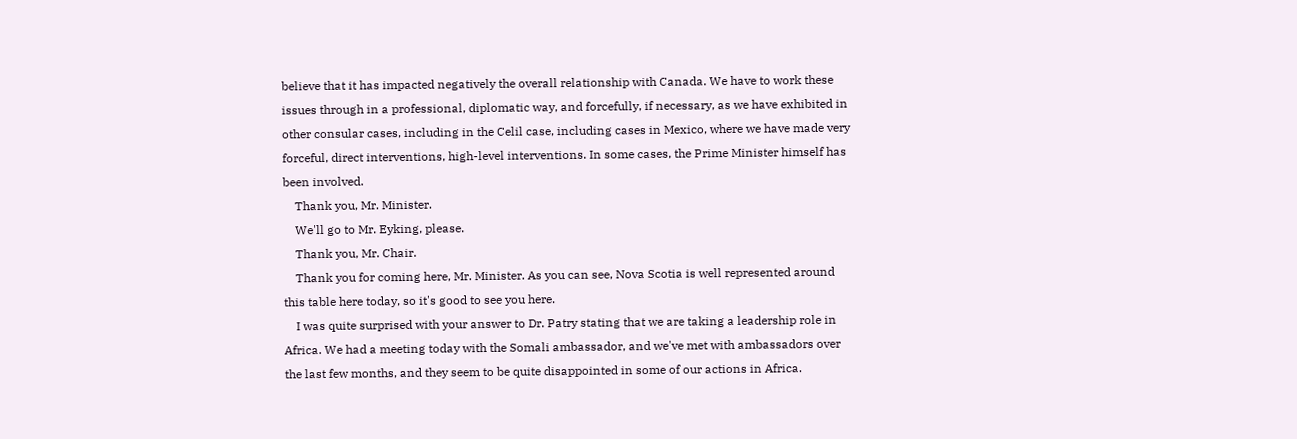believe that it has impacted negatively the overall relationship with Canada. We have to work these issues through in a professional, diplomatic way, and forcefully, if necessary, as we have exhibited in other consular cases, including in the Celil case, including cases in Mexico, where we have made very forceful, direct interventions, high-level interventions. In some cases, the Prime Minister himself has been involved.
    Thank you, Mr. Minister.
    We'll go to Mr. Eyking, please.
    Thank you, Mr. Chair.
    Thank you for coming here, Mr. Minister. As you can see, Nova Scotia is well represented around this table here today, so it's good to see you here.
    I was quite surprised with your answer to Dr. Patry stating that we are taking a leadership role in Africa. We had a meeting today with the Somali ambassador, and we've met with ambassadors over the last few months, and they seem to be quite disappointed in some of our actions in Africa.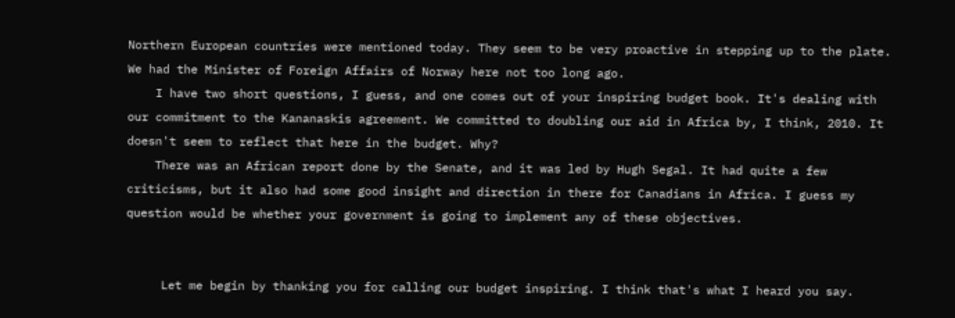Northern European countries were mentioned today. They seem to be very proactive in stepping up to the plate. We had the Minister of Foreign Affairs of Norway here not too long ago.
    I have two short questions, I guess, and one comes out of your inspiring budget book. It's dealing with our commitment to the Kananaskis agreement. We committed to doubling our aid in Africa by, I think, 2010. It doesn't seem to reflect that here in the budget. Why?
    There was an African report done by the Senate, and it was led by Hugh Segal. It had quite a few criticisms, but it also had some good insight and direction in there for Canadians in Africa. I guess my question would be whether your government is going to implement any of these objectives.


     Let me begin by thanking you for calling our budget inspiring. I think that's what I heard you say.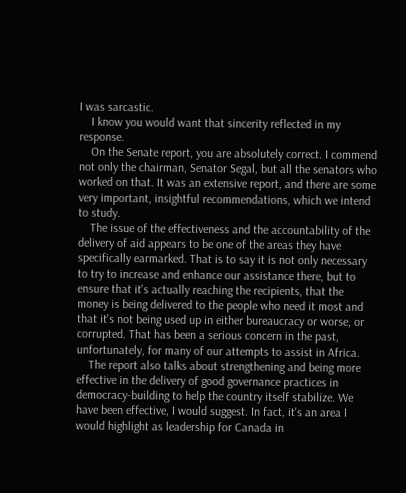I was sarcastic.
    I know you would want that sincerity reflected in my response.
    On the Senate report, you are absolutely correct. I commend not only the chairman, Senator Segal, but all the senators who worked on that. It was an extensive report, and there are some very important, insightful recommendations, which we intend to study.
    The issue of the effectiveness and the accountability of the delivery of aid appears to be one of the areas they have specifically earmarked. That is to say it is not only necessary to try to increase and enhance our assistance there, but to ensure that it's actually reaching the recipients, that the money is being delivered to the people who need it most and that it's not being used up in either bureaucracy or worse, or corrupted. That has been a serious concern in the past, unfortunately, for many of our attempts to assist in Africa.
    The report also talks about strengthening and being more effective in the delivery of good governance practices in democracy-building to help the country itself stabilize. We have been effective, I would suggest. In fact, it's an area I would highlight as leadership for Canada in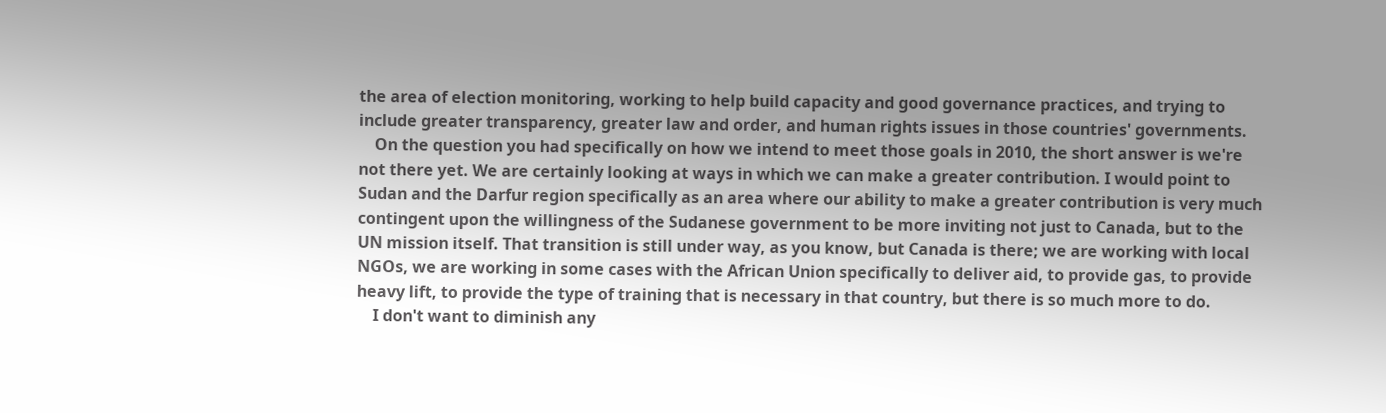the area of election monitoring, working to help build capacity and good governance practices, and trying to include greater transparency, greater law and order, and human rights issues in those countries' governments.
    On the question you had specifically on how we intend to meet those goals in 2010, the short answer is we're not there yet. We are certainly looking at ways in which we can make a greater contribution. I would point to Sudan and the Darfur region specifically as an area where our ability to make a greater contribution is very much contingent upon the willingness of the Sudanese government to be more inviting not just to Canada, but to the UN mission itself. That transition is still under way, as you know, but Canada is there; we are working with local NGOs, we are working in some cases with the African Union specifically to deliver aid, to provide gas, to provide heavy lift, to provide the type of training that is necessary in that country, but there is so much more to do.
    I don't want to diminish any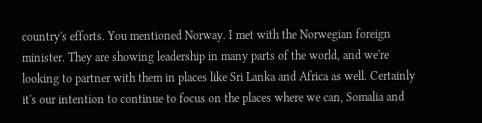country's efforts. You mentioned Norway. I met with the Norwegian foreign minister. They are showing leadership in many parts of the world, and we're looking to partner with them in places like Sri Lanka and Africa as well. Certainly it's our intention to continue to focus on the places where we can, Somalia and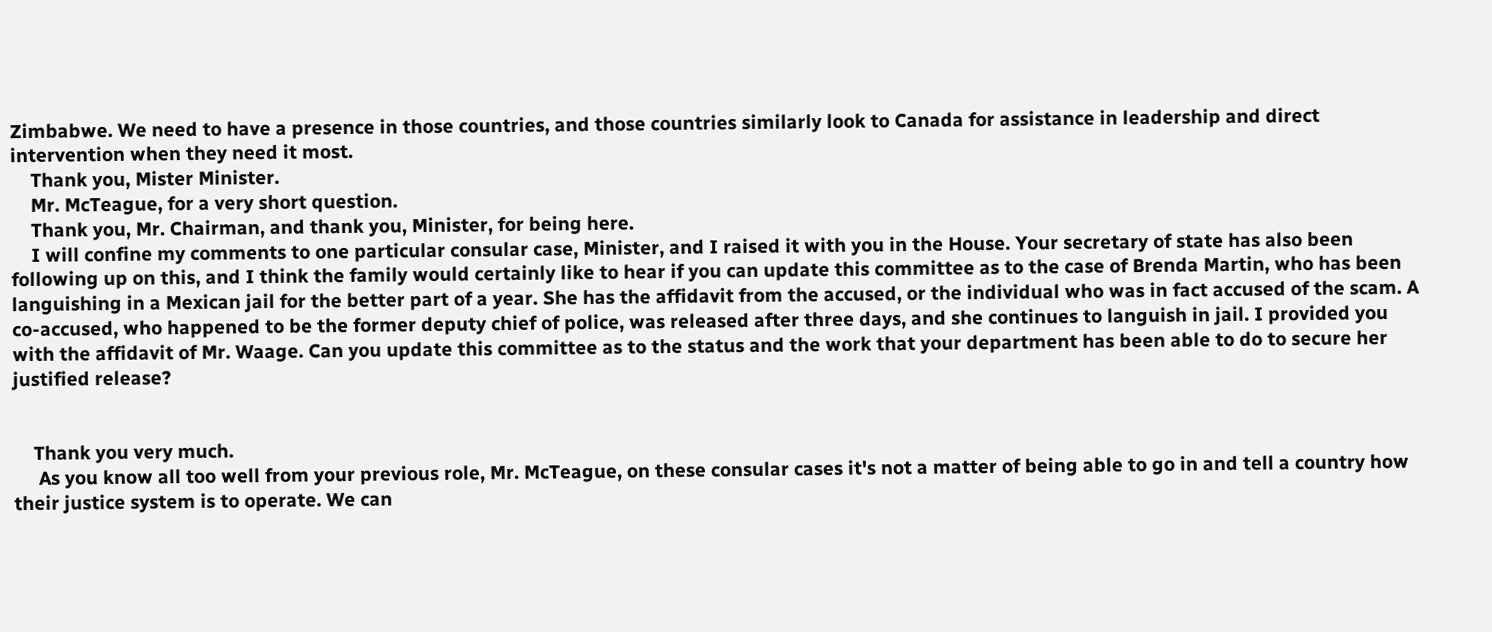Zimbabwe. We need to have a presence in those countries, and those countries similarly look to Canada for assistance in leadership and direct intervention when they need it most.
    Thank you, Mister Minister.
    Mr. McTeague, for a very short question.
    Thank you, Mr. Chairman, and thank you, Minister, for being here.
    I will confine my comments to one particular consular case, Minister, and I raised it with you in the House. Your secretary of state has also been following up on this, and I think the family would certainly like to hear if you can update this committee as to the case of Brenda Martin, who has been languishing in a Mexican jail for the better part of a year. She has the affidavit from the accused, or the individual who was in fact accused of the scam. A co-accused, who happened to be the former deputy chief of police, was released after three days, and she continues to languish in jail. I provided you with the affidavit of Mr. Waage. Can you update this committee as to the status and the work that your department has been able to do to secure her justified release?


    Thank you very much.
     As you know all too well from your previous role, Mr. McTeague, on these consular cases it's not a matter of being able to go in and tell a country how their justice system is to operate. We can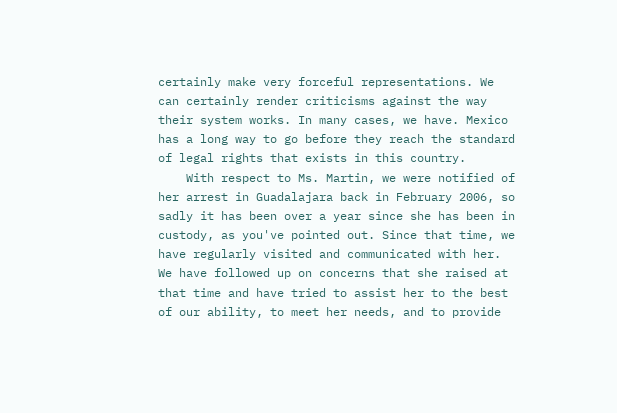certainly make very forceful representations. We can certainly render criticisms against the way their system works. In many cases, we have. Mexico has a long way to go before they reach the standard of legal rights that exists in this country.
    With respect to Ms. Martin, we were notified of her arrest in Guadalajara back in February 2006, so sadly it has been over a year since she has been in custody, as you've pointed out. Since that time, we have regularly visited and communicated with her. We have followed up on concerns that she raised at that time and have tried to assist her to the best of our ability, to meet her needs, and to provide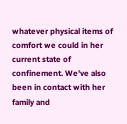whatever physical items of comfort we could in her current state of confinement. We've also been in contact with her family and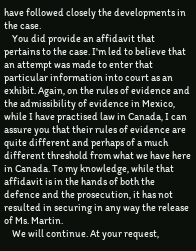have followed closely the developments in the case.
    You did provide an affidavit that pertains to the case. I'm led to believe that an attempt was made to enter that particular information into court as an exhibit. Again, on the rules of evidence and the admissibility of evidence in Mexico, while I have practised law in Canada, I can assure you that their rules of evidence are quite different and perhaps of a much different threshold from what we have here in Canada. To my knowledge, while that affidavit is in the hands of both the defence and the prosecution, it has not resulted in securing in any way the release of Ms. Martin.
    We will continue. At your request,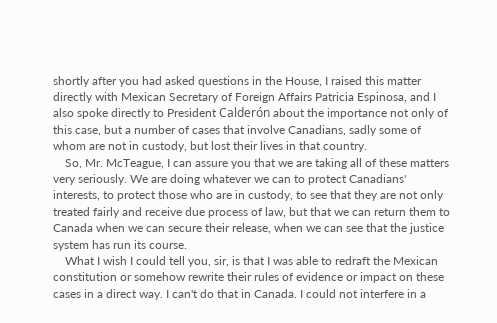shortly after you had asked questions in the House, I raised this matter directly with Mexican Secretary of Foreign Affairs Patricia Espinosa, and I also spoke directly to President Calderón about the importance not only of this case, but a number of cases that involve Canadians, sadly some of whom are not in custody, but lost their lives in that country.
    So, Mr. McTeague, I can assure you that we are taking all of these matters very seriously. We are doing whatever we can to protect Canadians' interests, to protect those who are in custody, to see that they are not only treated fairly and receive due process of law, but that we can return them to Canada when we can secure their release, when we can see that the justice system has run its course.
    What I wish I could tell you, sir, is that I was able to redraft the Mexican constitution or somehow rewrite their rules of evidence or impact on these cases in a direct way. I can't do that in Canada. I could not interfere in a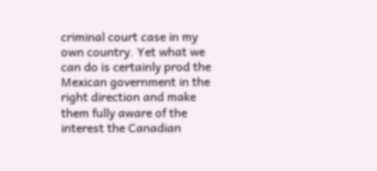criminal court case in my own country. Yet what we can do is certainly prod the Mexican government in the right direction and make them fully aware of the interest the Canadian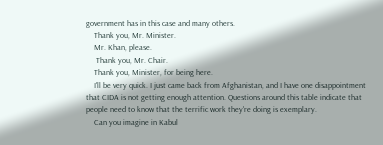government has in this case and many others.
    Thank you, Mr. Minister.
    Mr. Khan, please.
     Thank you, Mr. Chair.
    Thank you, Minister, for being here.
    I'll be very quick. I just came back from Afghanistan, and I have one disappointment that CIDA is not getting enough attention. Questions around this table indicate that people need to know that the terrific work they're doing is exemplary.
    Can you imagine in Kabul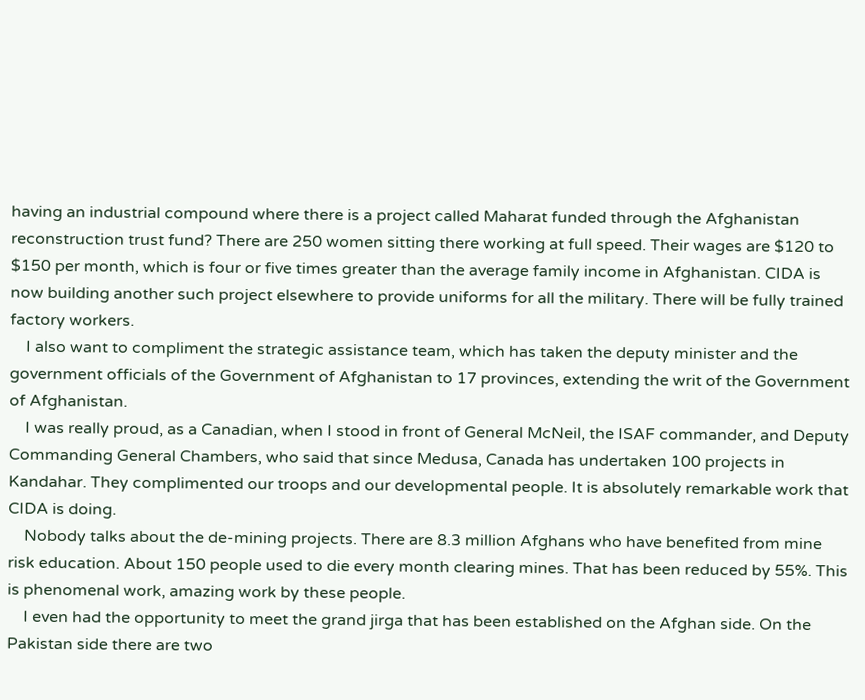having an industrial compound where there is a project called Maharat funded through the Afghanistan reconstruction trust fund? There are 250 women sitting there working at full speed. Their wages are $120 to $150 per month, which is four or five times greater than the average family income in Afghanistan. CIDA is now building another such project elsewhere to provide uniforms for all the military. There will be fully trained factory workers.
    I also want to compliment the strategic assistance team, which has taken the deputy minister and the government officials of the Government of Afghanistan to 17 provinces, extending the writ of the Government of Afghanistan.
    I was really proud, as a Canadian, when I stood in front of General McNeil, the ISAF commander, and Deputy Commanding General Chambers, who said that since Medusa, Canada has undertaken 100 projects in Kandahar. They complimented our troops and our developmental people. It is absolutely remarkable work that CIDA is doing.
    Nobody talks about the de-mining projects. There are 8.3 million Afghans who have benefited from mine risk education. About 150 people used to die every month clearing mines. That has been reduced by 55%. This is phenomenal work, amazing work by these people.
    I even had the opportunity to meet the grand jirga that has been established on the Afghan side. On the Pakistan side there are two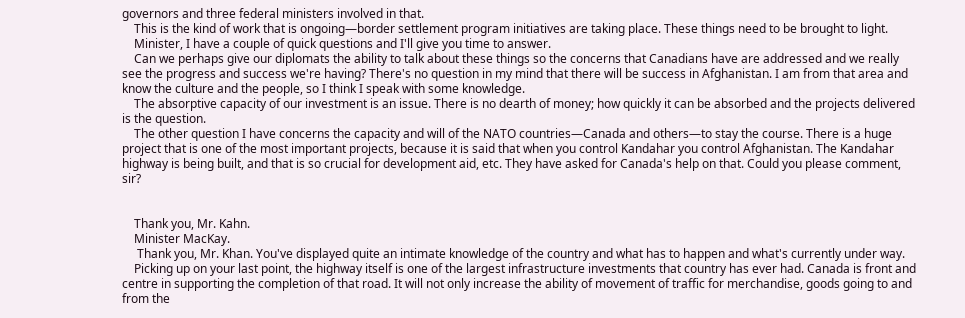governors and three federal ministers involved in that.
    This is the kind of work that is ongoing—border settlement program initiatives are taking place. These things need to be brought to light.
    Minister, I have a couple of quick questions and I'll give you time to answer.
    Can we perhaps give our diplomats the ability to talk about these things so the concerns that Canadians have are addressed and we really see the progress and success we're having? There's no question in my mind that there will be success in Afghanistan. I am from that area and know the culture and the people, so I think I speak with some knowledge.
    The absorptive capacity of our investment is an issue. There is no dearth of money; how quickly it can be absorbed and the projects delivered is the question.
    The other question I have concerns the capacity and will of the NATO countries—Canada and others—to stay the course. There is a huge project that is one of the most important projects, because it is said that when you control Kandahar you control Afghanistan. The Kandahar highway is being built, and that is so crucial for development aid, etc. They have asked for Canada's help on that. Could you please comment, sir?


    Thank you, Mr. Kahn.
    Minister MacKay.
     Thank you, Mr. Khan. You've displayed quite an intimate knowledge of the country and what has to happen and what's currently under way.
    Picking up on your last point, the highway itself is one of the largest infrastructure investments that country has ever had. Canada is front and centre in supporting the completion of that road. It will not only increase the ability of movement of traffic for merchandise, goods going to and from the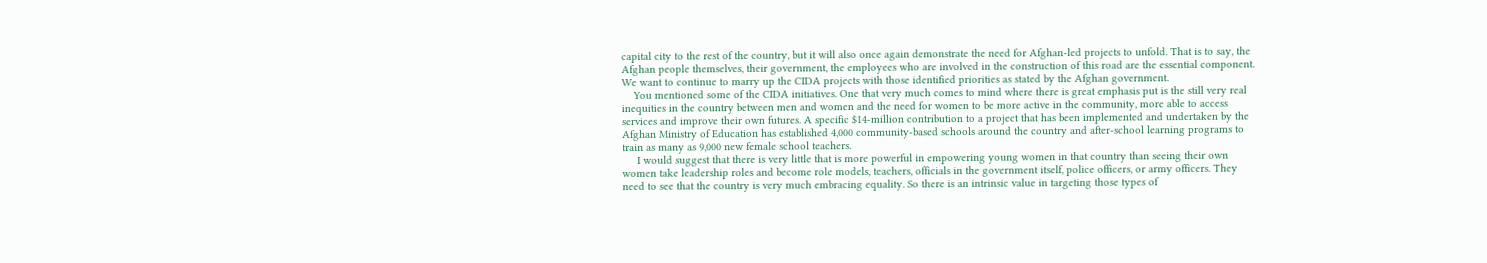capital city to the rest of the country, but it will also once again demonstrate the need for Afghan-led projects to unfold. That is to say, the Afghan people themselves, their government, the employees who are involved in the construction of this road are the essential component. We want to continue to marry up the CIDA projects with those identified priorities as stated by the Afghan government.
    You mentioned some of the CIDA initiatives. One that very much comes to mind where there is great emphasis put is the still very real inequities in the country between men and women and the need for women to be more active in the community, more able to access services and improve their own futures. A specific $14-million contribution to a project that has been implemented and undertaken by the Afghan Ministry of Education has established 4,000 community-based schools around the country and after-school learning programs to train as many as 9,000 new female school teachers.
     I would suggest that there is very little that is more powerful in empowering young women in that country than seeing their own women take leadership roles and become role models, teachers, officials in the government itself, police officers, or army officers. They need to see that the country is very much embracing equality. So there is an intrinsic value in targeting those types of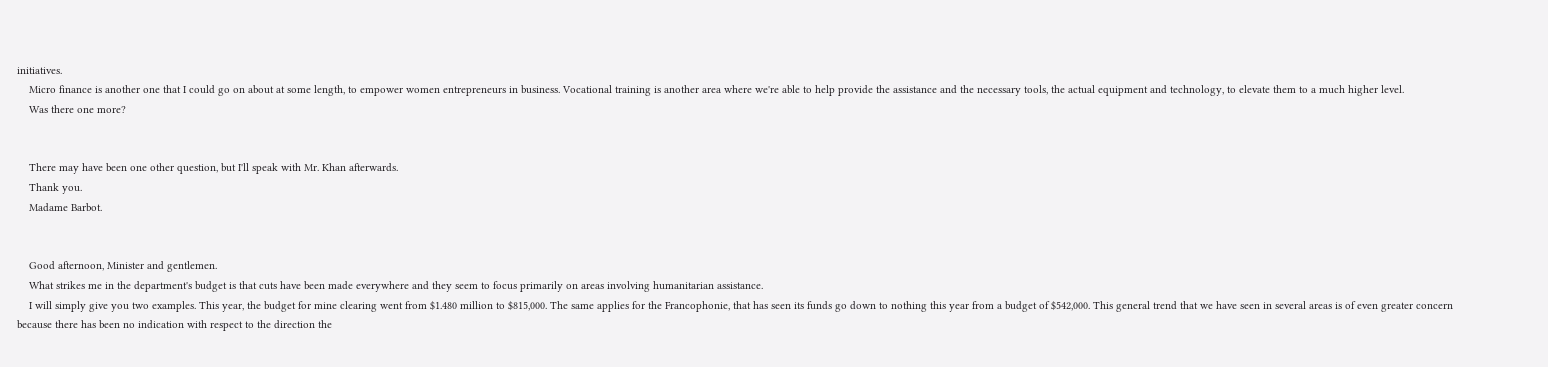initiatives.
    Micro finance is another one that I could go on about at some length, to empower women entrepreneurs in business. Vocational training is another area where we're able to help provide the assistance and the necessary tools, the actual equipment and technology, to elevate them to a much higher level.
    Was there one more?


    There may have been one other question, but I'll speak with Mr. Khan afterwards.
    Thank you.
    Madame Barbot.


    Good afternoon, Minister and gentlemen.
    What strikes me in the department's budget is that cuts have been made everywhere and they seem to focus primarily on areas involving humanitarian assistance.
    I will simply give you two examples. This year, the budget for mine clearing went from $1.480 million to $815,000. The same applies for the Francophonie, that has seen its funds go down to nothing this year from a budget of $542,000. This general trend that we have seen in several areas is of even greater concern because there has been no indication with respect to the direction the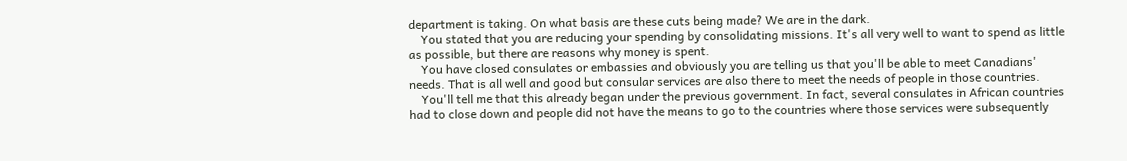department is taking. On what basis are these cuts being made? We are in the dark.
    You stated that you are reducing your spending by consolidating missions. It's all very well to want to spend as little as possible, but there are reasons why money is spent.
    You have closed consulates or embassies and obviously you are telling us that you'll be able to meet Canadians' needs. That is all well and good but consular services are also there to meet the needs of people in those countries.
    You'll tell me that this already began under the previous government. In fact, several consulates in African countries had to close down and people did not have the means to go to the countries where those services were subsequently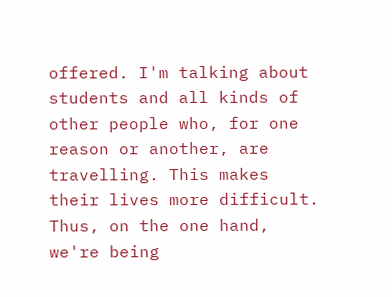offered. I'm talking about students and all kinds of other people who, for one reason or another, are travelling. This makes their lives more difficult. Thus, on the one hand, we're being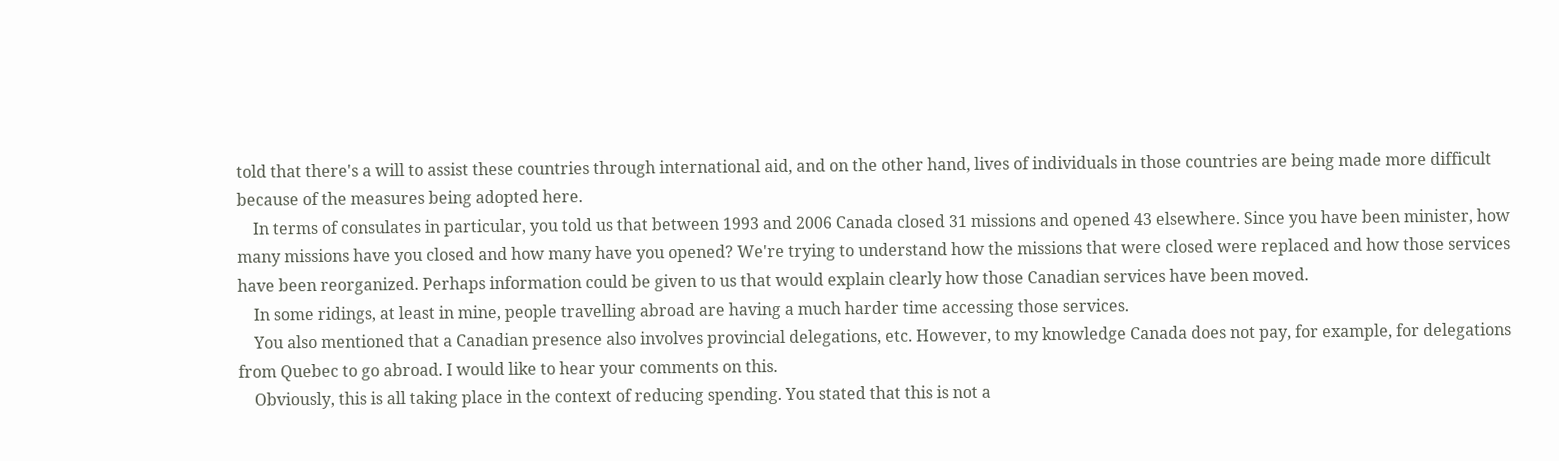told that there's a will to assist these countries through international aid, and on the other hand, lives of individuals in those countries are being made more difficult because of the measures being adopted here.
    In terms of consulates in particular, you told us that between 1993 and 2006 Canada closed 31 missions and opened 43 elsewhere. Since you have been minister, how many missions have you closed and how many have you opened? We're trying to understand how the missions that were closed were replaced and how those services have been reorganized. Perhaps information could be given to us that would explain clearly how those Canadian services have been moved.
    In some ridings, at least in mine, people travelling abroad are having a much harder time accessing those services.
    You also mentioned that a Canadian presence also involves provincial delegations, etc. However, to my knowledge Canada does not pay, for example, for delegations from Quebec to go abroad. I would like to hear your comments on this.
    Obviously, this is all taking place in the context of reducing spending. You stated that this is not a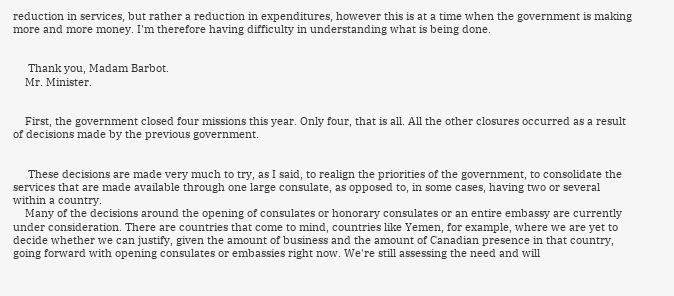reduction in services, but rather a reduction in expenditures, however this is at a time when the government is making more and more money. I'm therefore having difficulty in understanding what is being done.


     Thank you, Madam Barbot.
    Mr. Minister.


    First, the government closed four missions this year. Only four, that is all. All the other closures occurred as a result of decisions made by the previous government.


     These decisions are made very much to try, as I said, to realign the priorities of the government, to consolidate the services that are made available through one large consulate, as opposed to, in some cases, having two or several within a country.
    Many of the decisions around the opening of consulates or honorary consulates or an entire embassy are currently under consideration. There are countries that come to mind, countries like Yemen, for example, where we are yet to decide whether we can justify, given the amount of business and the amount of Canadian presence in that country, going forward with opening consulates or embassies right now. We're still assessing the need and will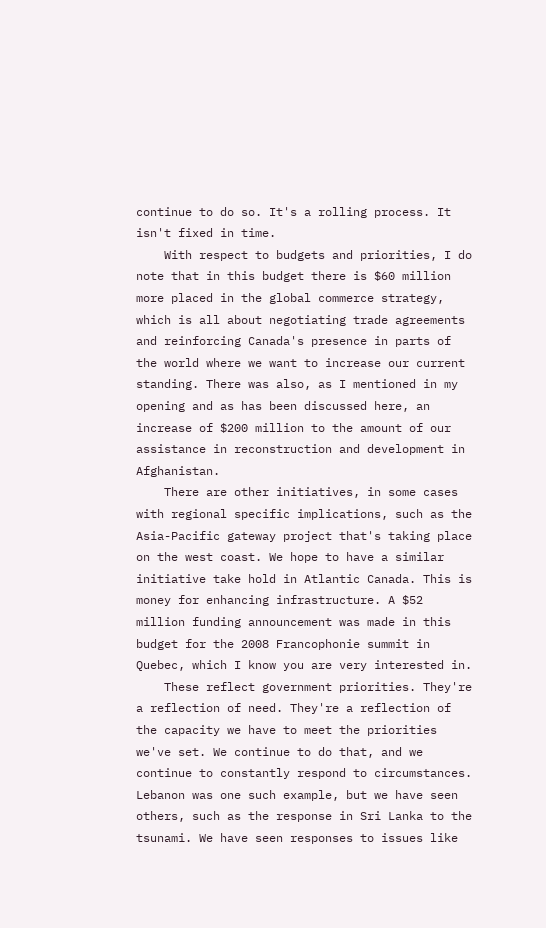continue to do so. It's a rolling process. It isn't fixed in time.
    With respect to budgets and priorities, I do note that in this budget there is $60 million more placed in the global commerce strategy, which is all about negotiating trade agreements and reinforcing Canada's presence in parts of the world where we want to increase our current standing. There was also, as I mentioned in my opening and as has been discussed here, an increase of $200 million to the amount of our assistance in reconstruction and development in Afghanistan.
    There are other initiatives, in some cases with regional specific implications, such as the Asia-Pacific gateway project that's taking place on the west coast. We hope to have a similar initiative take hold in Atlantic Canada. This is money for enhancing infrastructure. A $52 million funding announcement was made in this budget for the 2008 Francophonie summit in Quebec, which I know you are very interested in.
    These reflect government priorities. They're a reflection of need. They're a reflection of the capacity we have to meet the priorities we've set. We continue to do that, and we continue to constantly respond to circumstances. Lebanon was one such example, but we have seen others, such as the response in Sri Lanka to the tsunami. We have seen responses to issues like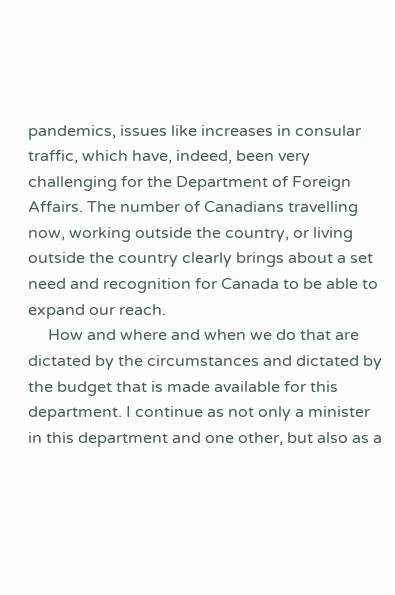pandemics, issues like increases in consular traffic, which have, indeed, been very challenging for the Department of Foreign Affairs. The number of Canadians travelling now, working outside the country, or living outside the country clearly brings about a set need and recognition for Canada to be able to expand our reach.
     How and where and when we do that are dictated by the circumstances and dictated by the budget that is made available for this department. I continue as not only a minister in this department and one other, but also as a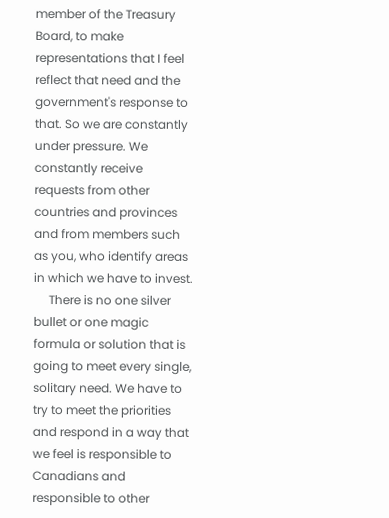member of the Treasury Board, to make representations that I feel reflect that need and the government's response to that. So we are constantly under pressure. We constantly receive requests from other countries and provinces and from members such as you, who identify areas in which we have to invest.
     There is no one silver bullet or one magic formula or solution that is going to meet every single, solitary need. We have to try to meet the priorities and respond in a way that we feel is responsible to Canadians and responsible to other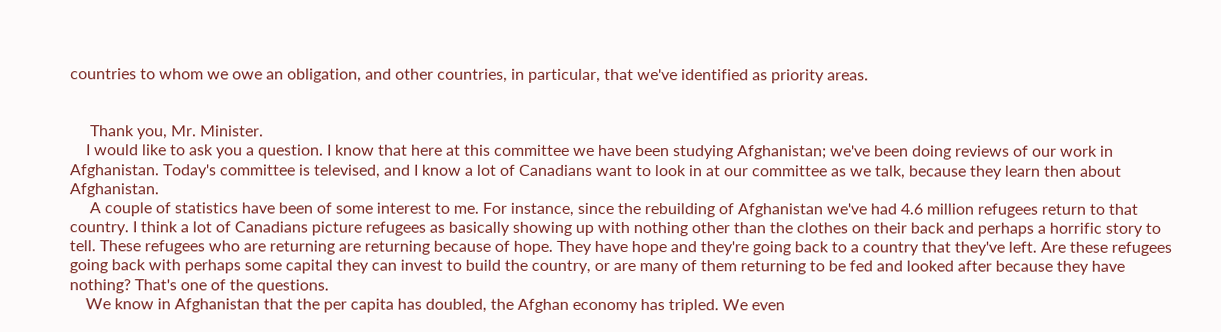countries to whom we owe an obligation, and other countries, in particular, that we've identified as priority areas.


     Thank you, Mr. Minister.
    I would like to ask you a question. I know that here at this committee we have been studying Afghanistan; we've been doing reviews of our work in Afghanistan. Today's committee is televised, and I know a lot of Canadians want to look in at our committee as we talk, because they learn then about Afghanistan.
     A couple of statistics have been of some interest to me. For instance, since the rebuilding of Afghanistan we've had 4.6 million refugees return to that country. I think a lot of Canadians picture refugees as basically showing up with nothing other than the clothes on their back and perhaps a horrific story to tell. These refugees who are returning are returning because of hope. They have hope and they're going back to a country that they've left. Are these refugees going back with perhaps some capital they can invest to build the country, or are many of them returning to be fed and looked after because they have nothing? That's one of the questions.
    We know in Afghanistan that the per capita has doubled, the Afghan economy has tripled. We even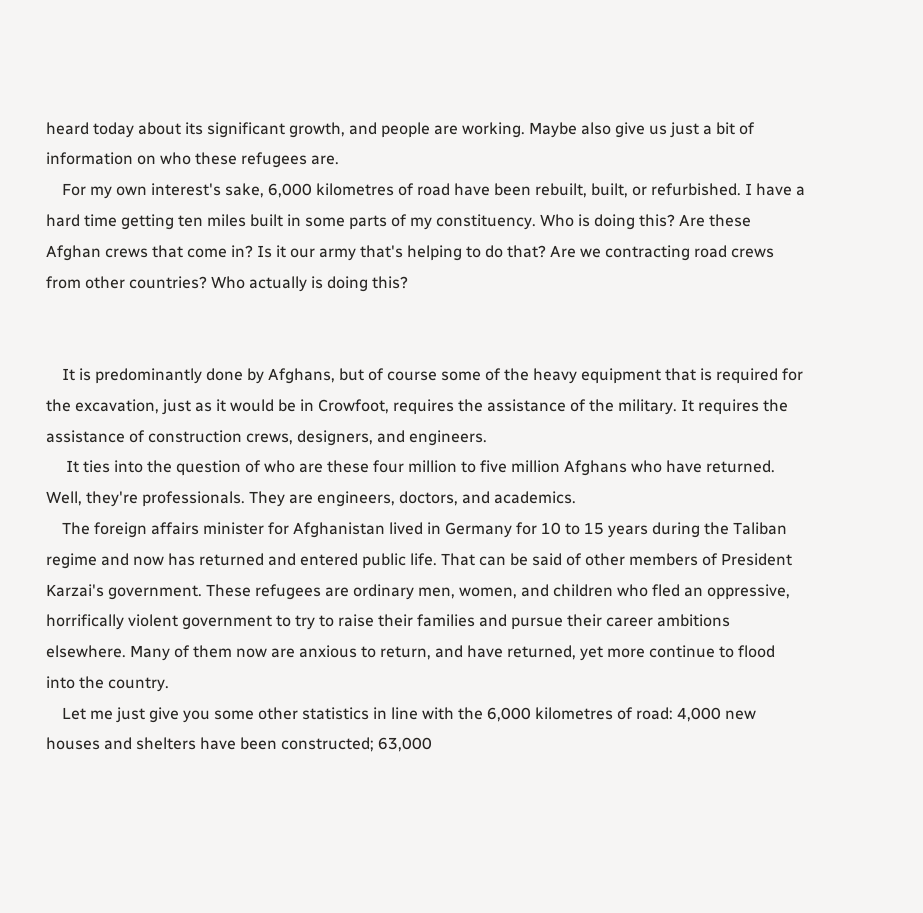heard today about its significant growth, and people are working. Maybe also give us just a bit of information on who these refugees are.
    For my own interest's sake, 6,000 kilometres of road have been rebuilt, built, or refurbished. I have a hard time getting ten miles built in some parts of my constituency. Who is doing this? Are these Afghan crews that come in? Is it our army that's helping to do that? Are we contracting road crews from other countries? Who actually is doing this?


    It is predominantly done by Afghans, but of course some of the heavy equipment that is required for the excavation, just as it would be in Crowfoot, requires the assistance of the military. It requires the assistance of construction crews, designers, and engineers.
     It ties into the question of who are these four million to five million Afghans who have returned. Well, they're professionals. They are engineers, doctors, and academics.
    The foreign affairs minister for Afghanistan lived in Germany for 10 to 15 years during the Taliban regime and now has returned and entered public life. That can be said of other members of President Karzai's government. These refugees are ordinary men, women, and children who fled an oppressive, horrifically violent government to try to raise their families and pursue their career ambitions elsewhere. Many of them now are anxious to return, and have returned, yet more continue to flood into the country.
    Let me just give you some other statistics in line with the 6,000 kilometres of road: 4,000 new houses and shelters have been constructed; 63,000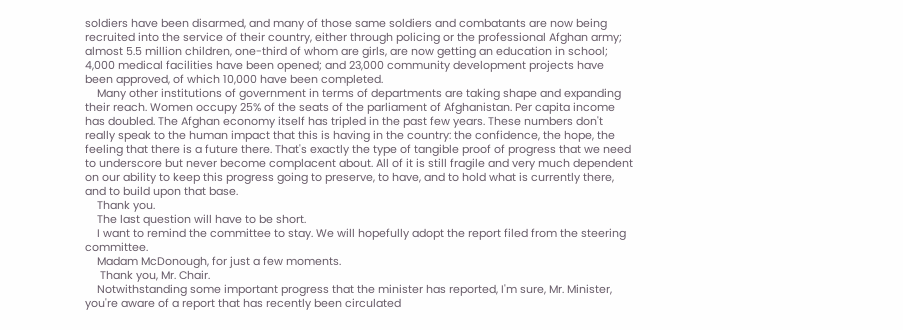soldiers have been disarmed, and many of those same soldiers and combatants are now being recruited into the service of their country, either through policing or the professional Afghan army; almost 5.5 million children, one-third of whom are girls, are now getting an education in school; 4,000 medical facilities have been opened; and 23,000 community development projects have been approved, of which 10,000 have been completed.
    Many other institutions of government in terms of departments are taking shape and expanding their reach. Women occupy 25% of the seats of the parliament of Afghanistan. Per capita income has doubled. The Afghan economy itself has tripled in the past few years. These numbers don't really speak to the human impact that this is having in the country: the confidence, the hope, the feeling that there is a future there. That's exactly the type of tangible proof of progress that we need to underscore but never become complacent about. All of it is still fragile and very much dependent on our ability to keep this progress going to preserve, to have, and to hold what is currently there, and to build upon that base.
    Thank you.
    The last question will have to be short.
    I want to remind the committee to stay. We will hopefully adopt the report filed from the steering committee.
    Madam McDonough, for just a few moments.
     Thank you, Mr. Chair.
    Notwithstanding some important progress that the minister has reported, I'm sure, Mr. Minister, you're aware of a report that has recently been circulated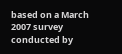based on a March 2007 survey conducted by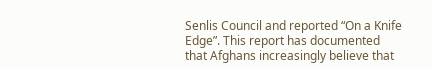Senlis Council and reported “On a Knife Edge”. This report has documented that Afghans increasingly believe that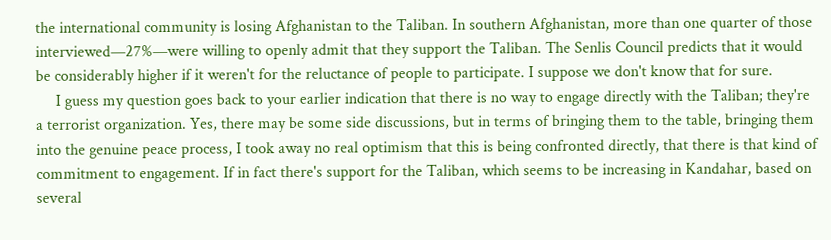the international community is losing Afghanistan to the Taliban. In southern Afghanistan, more than one quarter of those interviewed—27%—were willing to openly admit that they support the Taliban. The Senlis Council predicts that it would be considerably higher if it weren't for the reluctance of people to participate. I suppose we don't know that for sure.
     I guess my question goes back to your earlier indication that there is no way to engage directly with the Taliban; they're a terrorist organization. Yes, there may be some side discussions, but in terms of bringing them to the table, bringing them into the genuine peace process, I took away no real optimism that this is being confronted directly, that there is that kind of commitment to engagement. If in fact there's support for the Taliban, which seems to be increasing in Kandahar, based on several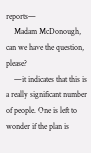reports—
    Madam McDonough, can we have the question, please?
    —it indicates that this is a really significant number of people. One is left to wonder if the plan is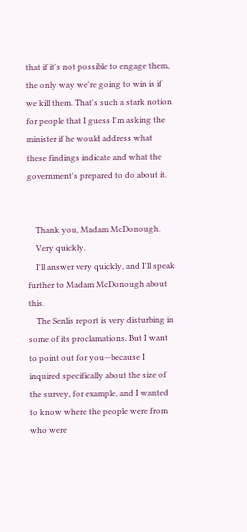that if it's not possible to engage them, the only way we're going to win is if we kill them. That's such a stark notion for people that I guess I'm asking the minister if he would address what these findings indicate and what the government's prepared to do about it.


    Thank you, Madam McDonough.
    Very quickly.
    I'll answer very quickly, and I'll speak further to Madam McDonough about this.
    The Senlis report is very disturbing in some of its proclamations. But I want to point out for you—because I inquired specifically about the size of the survey, for example, and I wanted to know where the people were from who were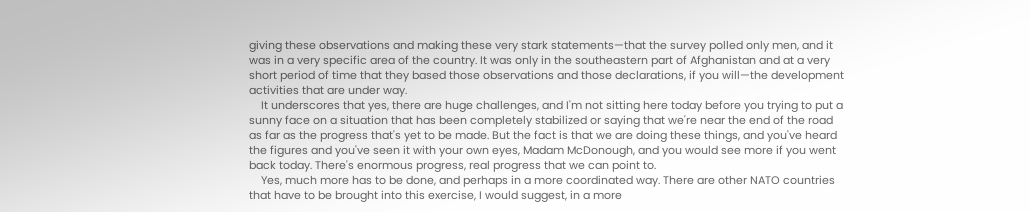giving these observations and making these very stark statements—that the survey polled only men, and it was in a very specific area of the country. It was only in the southeastern part of Afghanistan and at a very short period of time that they based those observations and those declarations, if you will—the development activities that are under way.
    It underscores that yes, there are huge challenges, and I'm not sitting here today before you trying to put a sunny face on a situation that has been completely stabilized or saying that we're near the end of the road as far as the progress that's yet to be made. But the fact is that we are doing these things, and you've heard the figures and you've seen it with your own eyes, Madam McDonough, and you would see more if you went back today. There's enormous progress, real progress that we can point to.
    Yes, much more has to be done, and perhaps in a more coordinated way. There are other NATO countries that have to be brought into this exercise, I would suggest, in a more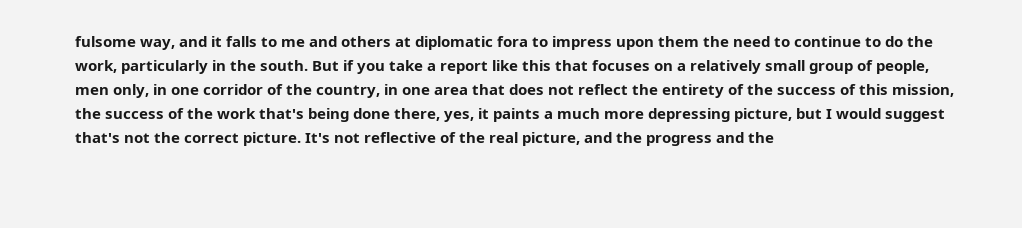fulsome way, and it falls to me and others at diplomatic fora to impress upon them the need to continue to do the work, particularly in the south. But if you take a report like this that focuses on a relatively small group of people, men only, in one corridor of the country, in one area that does not reflect the entirety of the success of this mission, the success of the work that's being done there, yes, it paints a much more depressing picture, but I would suggest that's not the correct picture. It's not reflective of the real picture, and the progress and the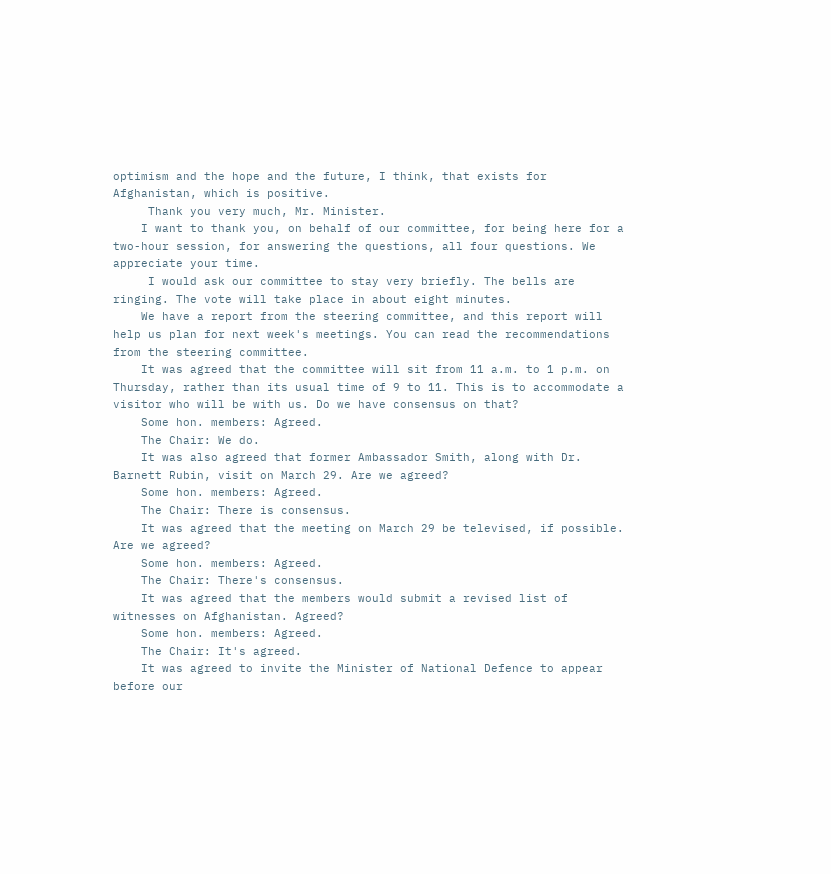optimism and the hope and the future, I think, that exists for Afghanistan, which is positive.
     Thank you very much, Mr. Minister.
    I want to thank you, on behalf of our committee, for being here for a two-hour session, for answering the questions, all four questions. We appreciate your time.
     I would ask our committee to stay very briefly. The bells are ringing. The vote will take place in about eight minutes.
    We have a report from the steering committee, and this report will help us plan for next week's meetings. You can read the recommendations from the steering committee.
    It was agreed that the committee will sit from 11 a.m. to 1 p.m. on Thursday, rather than its usual time of 9 to 11. This is to accommodate a visitor who will be with us. Do we have consensus on that?
    Some hon. members: Agreed.
    The Chair: We do.
    It was also agreed that former Ambassador Smith, along with Dr. Barnett Rubin, visit on March 29. Are we agreed?
    Some hon. members: Agreed.
    The Chair: There is consensus.
    It was agreed that the meeting on March 29 be televised, if possible. Are we agreed?
    Some hon. members: Agreed.
    The Chair: There's consensus.
    It was agreed that the members would submit a revised list of witnesses on Afghanistan. Agreed?
    Some hon. members: Agreed.
    The Chair: It's agreed.
    It was agreed to invite the Minister of National Defence to appear before our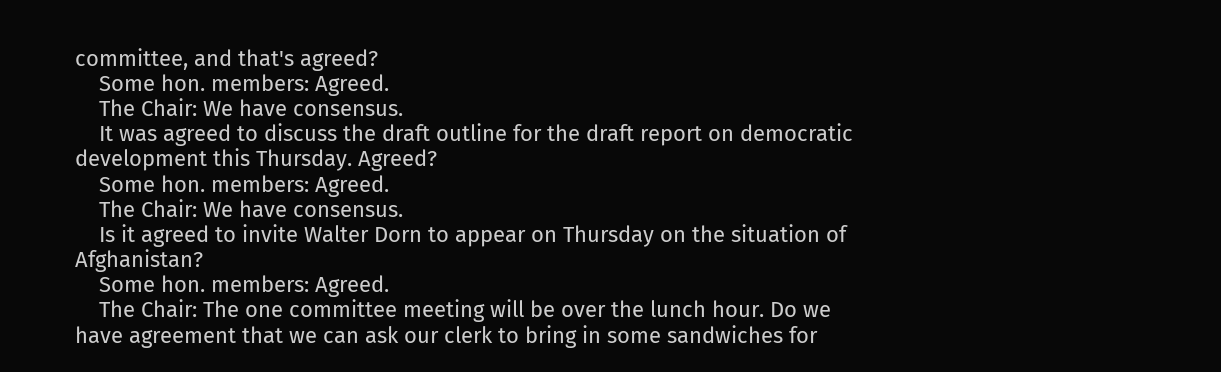committee, and that's agreed?
    Some hon. members: Agreed.
    The Chair: We have consensus.
    It was agreed to discuss the draft outline for the draft report on democratic development this Thursday. Agreed?
    Some hon. members: Agreed.
    The Chair: We have consensus.
    Is it agreed to invite Walter Dorn to appear on Thursday on the situation of Afghanistan?
    Some hon. members: Agreed.
    The Chair: The one committee meeting will be over the lunch hour. Do we have agreement that we can ask our clerk to bring in some sandwiches for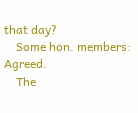that day?
    Some hon. members: Agreed.
    The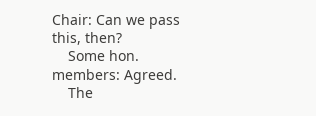Chair: Can we pass this, then?
    Some hon. members: Agreed.
    The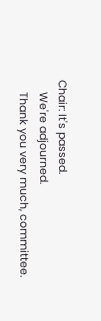Chair: It's passed.
    We're adjourned.
    Thank you very much, committee.